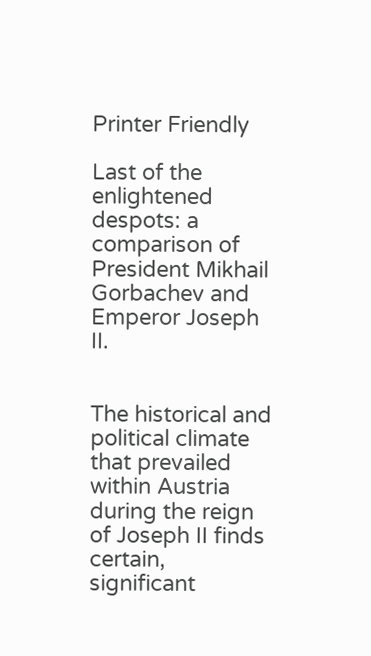Printer Friendly

Last of the enlightened despots: a comparison of President Mikhail Gorbachev and Emperor Joseph II.


The historical and political climate that prevailed within Austria during the reign of Joseph II finds certain, significant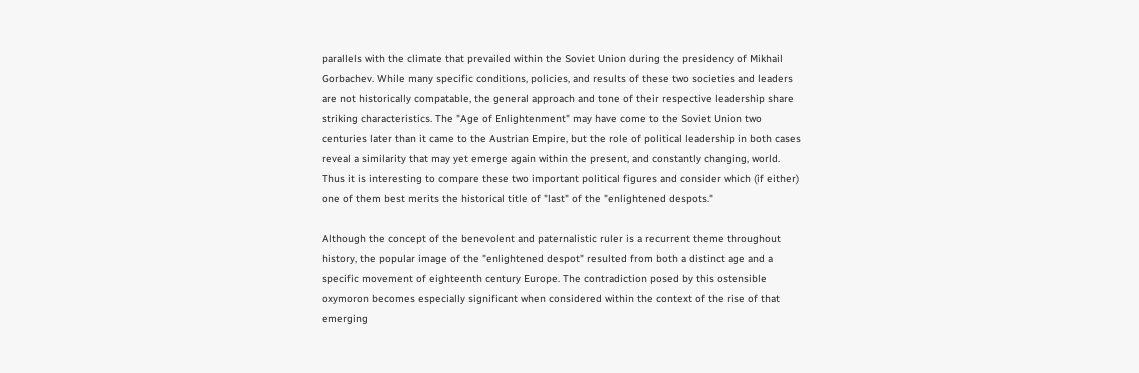parallels with the climate that prevailed within the Soviet Union during the presidency of Mikhail Gorbachev. While many specific conditions, policies, and results of these two societies and leaders are not historically compatable, the general approach and tone of their respective leadership share striking characteristics. The "Age of Enlightenment" may have come to the Soviet Union two centuries later than it came to the Austrian Empire, but the role of political leadership in both cases reveal a similarity that may yet emerge again within the present, and constantly changing, world. Thus it is interesting to compare these two important political figures and consider which (if either) one of them best merits the historical title of "last" of the "enlightened despots."

Although the concept of the benevolent and paternalistic ruler is a recurrent theme throughout history, the popular image of the "enlightened despot" resulted from both a distinct age and a specific movement of eighteenth century Europe. The contradiction posed by this ostensible oxymoron becomes especially significant when considered within the context of the rise of that emerging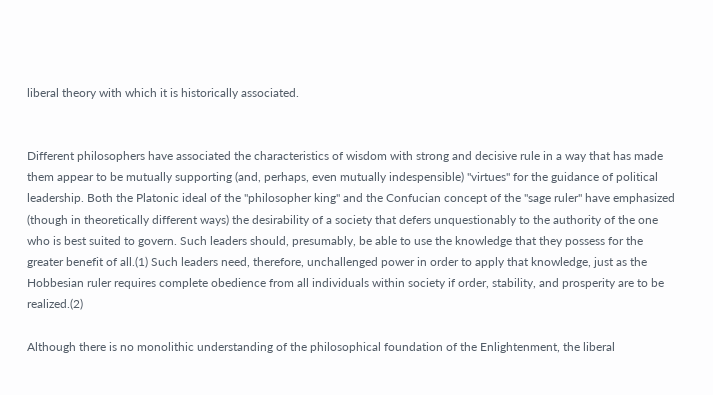liberal theory with which it is historically associated.


Different philosophers have associated the characteristics of wisdom with strong and decisive rule in a way that has made them appear to be mutually supporting (and, perhaps, even mutually indespensible) "virtues" for the guidance of political leadership. Both the Platonic ideal of the "philosopher king" and the Confucian concept of the "sage ruler" have emphasized (though in theoretically different ways) the desirability of a society that defers unquestionably to the authority of the one who is best suited to govern. Such leaders should, presumably, be able to use the knowledge that they possess for the greater benefit of all.(1) Such leaders need, therefore, unchallenged power in order to apply that knowledge, just as the Hobbesian ruler requires complete obedience from all individuals within society if order, stability, and prosperity are to be realized.(2)

Although there is no monolithic understanding of the philosophical foundation of the Enlightenment, the liberal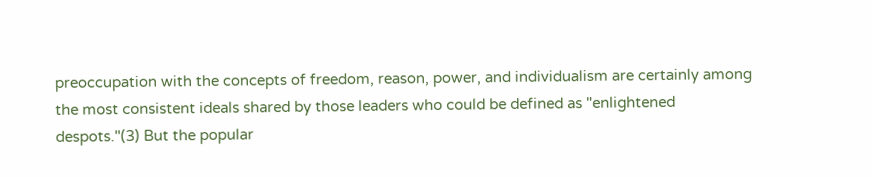preoccupation with the concepts of freedom, reason, power, and individualism are certainly among the most consistent ideals shared by those leaders who could be defined as "enlightened despots."(3) But the popular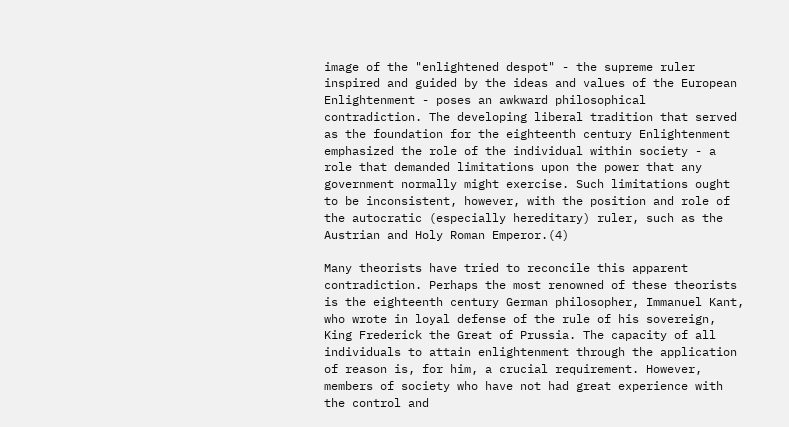image of the "enlightened despot" - the supreme ruler inspired and guided by the ideas and values of the European Enlightenment - poses an awkward philosophical contradiction. The developing liberal tradition that served as the foundation for the eighteenth century Enlightenment emphasized the role of the individual within society - a role that demanded limitations upon the power that any government normally might exercise. Such limitations ought to be inconsistent, however, with the position and role of the autocratic (especially hereditary) ruler, such as the Austrian and Holy Roman Emperor.(4)

Many theorists have tried to reconcile this apparent contradiction. Perhaps the most renowned of these theorists is the eighteenth century German philosopher, Immanuel Kant, who wrote in loyal defense of the rule of his sovereign, King Frederick the Great of Prussia. The capacity of all individuals to attain enlightenment through the application of reason is, for him, a crucial requirement. However, members of society who have not had great experience with the control and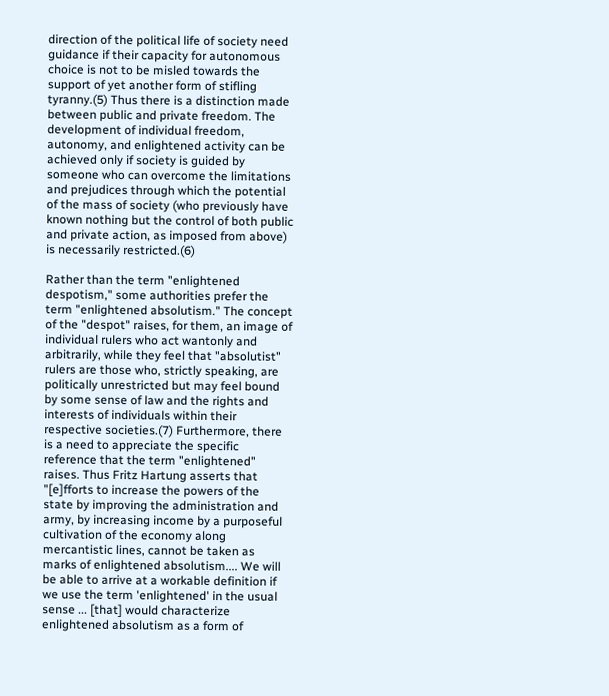direction of the political life of society need guidance if their capacity for autonomous choice is not to be misled towards the support of yet another form of stifling tyranny.(5) Thus there is a distinction made between public and private freedom. The development of individual freedom, autonomy, and enlightened activity can be achieved only if society is guided by someone who can overcome the limitations and prejudices through which the potential of the mass of society (who previously have known nothing but the control of both public and private action, as imposed from above) is necessarily restricted.(6)

Rather than the term "enlightened despotism," some authorities prefer the term "enlightened absolutism." The concept of the "despot" raises, for them, an image of individual rulers who act wantonly and arbitrarily, while they feel that "absolutist" rulers are those who, strictly speaking, are politically unrestricted but may feel bound by some sense of law and the rights and interests of individuals within their respective societies.(7) Furthermore, there is a need to appreciate the specific reference that the term "enlightened" raises. Thus Fritz Hartung asserts that "[e]fforts to increase the powers of the state by improving the administration and army, by increasing income by a purposeful cultivation of the economy along mercantistic lines, cannot be taken as marks of enlightened absolutism.... We will be able to arrive at a workable definition if we use the term 'enlightened' in the usual sense ... [that] would characterize enlightened absolutism as a form of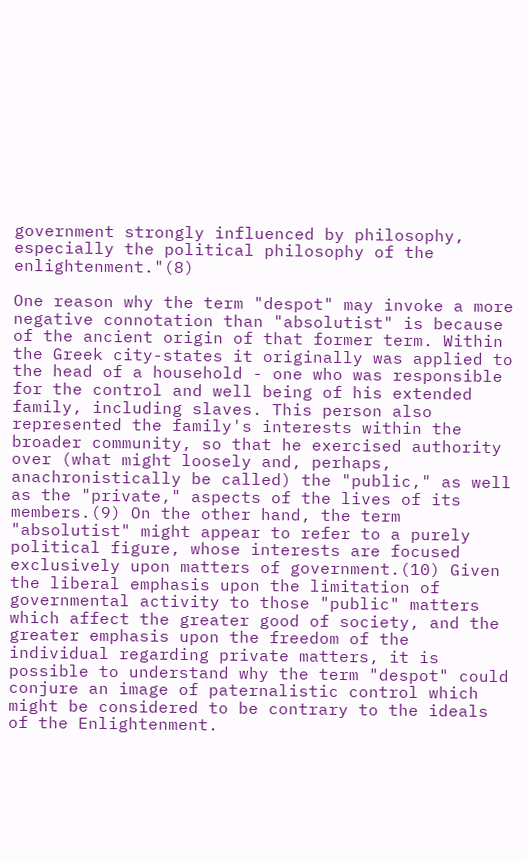government strongly influenced by philosophy, especially the political philosophy of the enlightenment."(8)

One reason why the term "despot" may invoke a more negative connotation than "absolutist" is because of the ancient origin of that former term. Within the Greek city-states it originally was applied to the head of a household - one who was responsible for the control and well being of his extended family, including slaves. This person also represented the family's interests within the broader community, so that he exercised authority over (what might loosely and, perhaps, anachronistically be called) the "public," as well as the "private," aspects of the lives of its members.(9) On the other hand, the term "absolutist" might appear to refer to a purely political figure, whose interests are focused exclusively upon matters of government.(10) Given the liberal emphasis upon the limitation of governmental activity to those "public" matters which affect the greater good of society, and the greater emphasis upon the freedom of the individual regarding private matters, it is possible to understand why the term "despot" could conjure an image of paternalistic control which might be considered to be contrary to the ideals of the Enlightenment.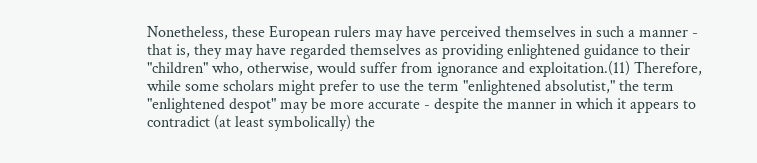Nonetheless, these European rulers may have perceived themselves in such a manner - that is, they may have regarded themselves as providing enlightened guidance to their "children" who, otherwise, would suffer from ignorance and exploitation.(11) Therefore, while some scholars might prefer to use the term "enlightened absolutist," the term "enlightened despot" may be more accurate - despite the manner in which it appears to contradict (at least symbolically) the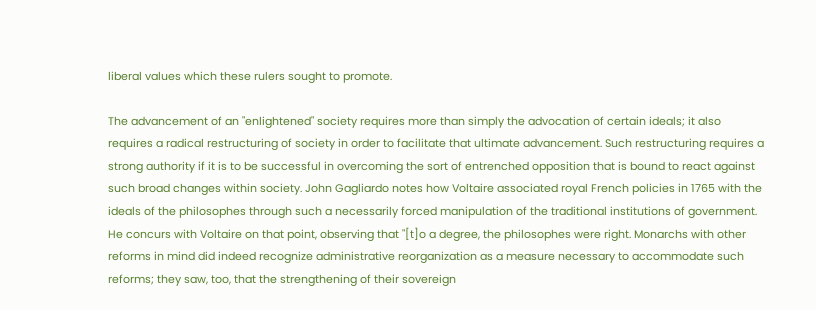liberal values which these rulers sought to promote.

The advancement of an "enlightened" society requires more than simply the advocation of certain ideals; it also requires a radical restructuring of society in order to facilitate that ultimate advancement. Such restructuring requires a strong authority if it is to be successful in overcoming the sort of entrenched opposition that is bound to react against such broad changes within society. John Gagliardo notes how Voltaire associated royal French policies in 1765 with the ideals of the philosophes through such a necessarily forced manipulation of the traditional institutions of government. He concurs with Voltaire on that point, observing that "[t]o a degree, the philosophes were right. Monarchs with other reforms in mind did indeed recognize administrative reorganization as a measure necessary to accommodate such reforms; they saw, too, that the strengthening of their sovereign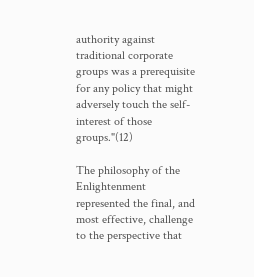authority against traditional corporate groups was a prerequisite for any policy that might adversely touch the self-interest of those groups."(12)

The philosophy of the Enlightenment represented the final, and most effective, challenge to the perspective that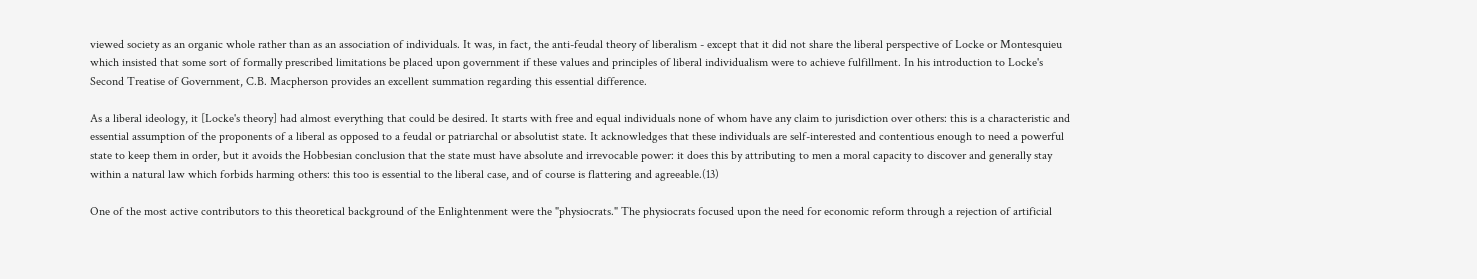viewed society as an organic whole rather than as an association of individuals. It was, in fact, the anti-feudal theory of liberalism - except that it did not share the liberal perspective of Locke or Montesquieu which insisted that some sort of formally prescribed limitations be placed upon government if these values and principles of liberal individualism were to achieve fulfillment. In his introduction to Locke's Second Treatise of Government, C.B. Macpherson provides an excellent summation regarding this essential difference.

As a liberal ideology, it [Locke's theory] had almost everything that could be desired. It starts with free and equal individuals none of whom have any claim to jurisdiction over others: this is a characteristic and essential assumption of the proponents of a liberal as opposed to a feudal or patriarchal or absolutist state. It acknowledges that these individuals are self-interested and contentious enough to need a powerful state to keep them in order, but it avoids the Hobbesian conclusion that the state must have absolute and irrevocable power: it does this by attributing to men a moral capacity to discover and generally stay within a natural law which forbids harming others: this too is essential to the liberal case, and of course is flattering and agreeable.(13)

One of the most active contributors to this theoretical background of the Enlightenment were the "physiocrats." The physiocrats focused upon the need for economic reform through a rejection of artificial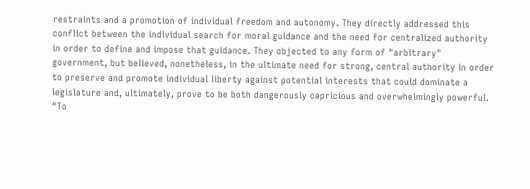restraints and a promotion of individual freedom and autonomy. They directly addressed this conflict between the individual search for moral guidance and the need for centralized authority in order to define and impose that guidance. They objected to any form of "arbitrary" government, but believed, nonetheless, in the ultimate need for strong, central authority in order to preserve and promote individual liberty against potential interests that could dominate a legislature and, ultimately, prove to be both dangerously capricious and overwhelmingly powerful. "To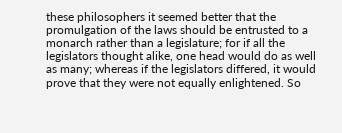these philosophers it seemed better that the promulgation of the laws should be entrusted to a monarch rather than a legislature; for if all the legislators thought alike, one head would do as well as many; whereas if the legislators differed, it would prove that they were not equally enlightened. So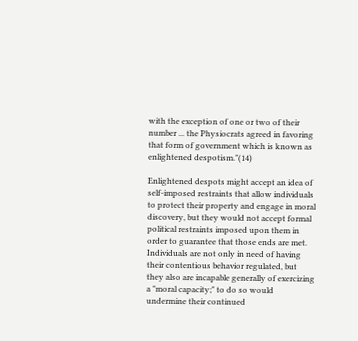with the exception of one or two of their number ... the Physiocrats agreed in favoring that form of government which is known as enlightened despotism."(14)

Enlightened despots might accept an idea of self-imposed restraints that allow individuals to protect their property and engage in moral discovery, but they would not accept formal political restraints imposed upon them in order to guarantee that those ends are met. Individuals are not only in need of having their contentious behavior regulated, but they also are incapable generally of exercizing a "moral capacity;" to do so would undermine their continued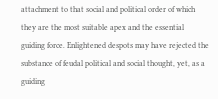attachment to that social and political order of which they are the most suitable apex and the essential guiding force. Enlightened despots may have rejected the substance of feudal political and social thought, yet, as a guiding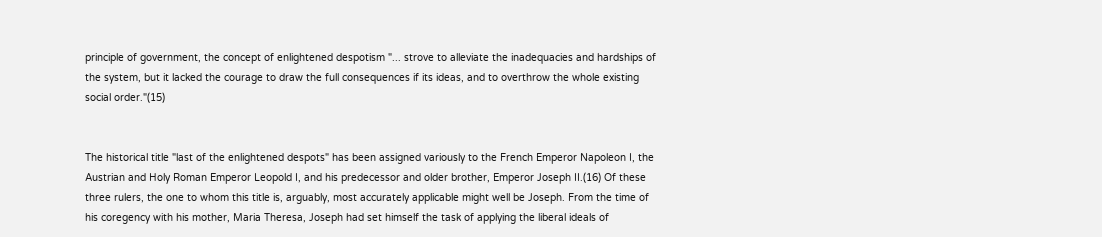principle of government, the concept of enlightened despotism "... strove to alleviate the inadequacies and hardships of the system, but it lacked the courage to draw the full consequences if its ideas, and to overthrow the whole existing social order."(15)


The historical title "last of the enlightened despots" has been assigned variously to the French Emperor Napoleon I, the Austrian and Holy Roman Emperor Leopold I, and his predecessor and older brother, Emperor Joseph II.(16) Of these three rulers, the one to whom this title is, arguably, most accurately applicable might well be Joseph. From the time of his coregency with his mother, Maria Theresa, Joseph had set himself the task of applying the liberal ideals of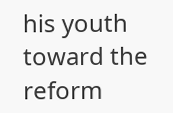his youth toward the reform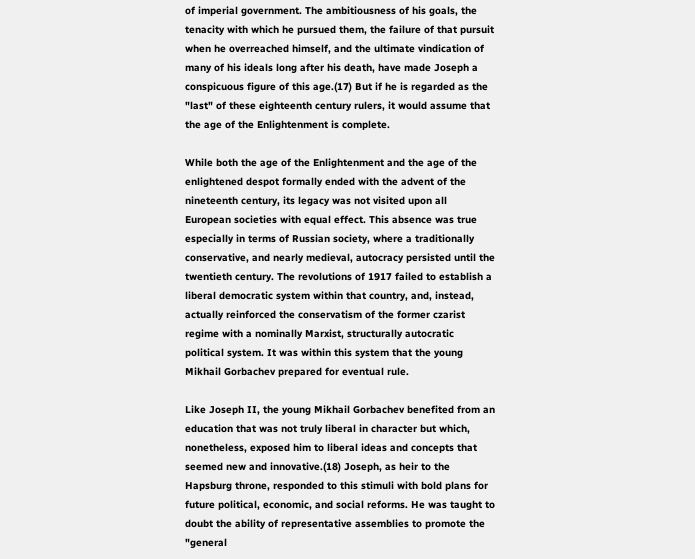of imperial government. The ambitiousness of his goals, the tenacity with which he pursued them, the failure of that pursuit when he overreached himself, and the ultimate vindication of many of his ideals long after his death, have made Joseph a conspicuous figure of this age.(17) But if he is regarded as the "last" of these eighteenth century rulers, it would assume that the age of the Enlightenment is complete.

While both the age of the Enlightenment and the age of the enlightened despot formally ended with the advent of the nineteenth century, its legacy was not visited upon all European societies with equal effect. This absence was true especially in terms of Russian society, where a traditionally conservative, and nearly medieval, autocracy persisted until the twentieth century. The revolutions of 1917 failed to establish a liberal democratic system within that country, and, instead, actually reinforced the conservatism of the former czarist regime with a nominally Marxist, structurally autocratic political system. It was within this system that the young Mikhail Gorbachev prepared for eventual rule.

Like Joseph II, the young Mikhail Gorbachev benefited from an education that was not truly liberal in character but which, nonetheless, exposed him to liberal ideas and concepts that seemed new and innovative.(18) Joseph, as heir to the Hapsburg throne, responded to this stimuli with bold plans for future political, economic, and social reforms. He was taught to doubt the ability of representative assemblies to promote the "general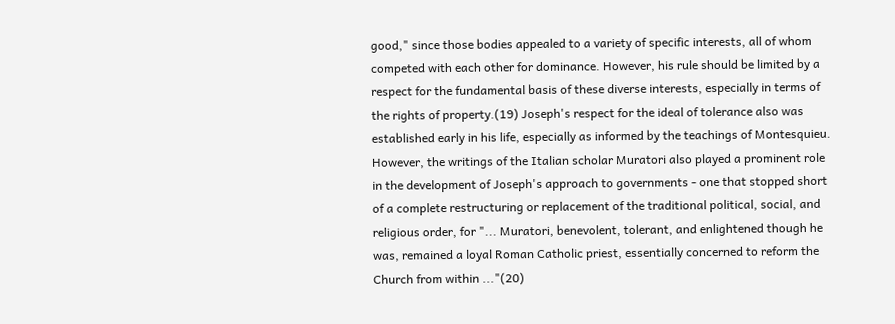good," since those bodies appealed to a variety of specific interests, all of whom competed with each other for dominance. However, his rule should be limited by a respect for the fundamental basis of these diverse interests, especially in terms of the rights of property.(19) Joseph's respect for the ideal of tolerance also was established early in his life, especially as informed by the teachings of Montesquieu. However, the writings of the Italian scholar Muratori also played a prominent role in the development of Joseph's approach to governments - one that stopped short of a complete restructuring or replacement of the traditional political, social, and religious order, for "... Muratori, benevolent, tolerant, and enlightened though he was, remained a loyal Roman Catholic priest, essentially concerned to reform the Church from within ..."(20)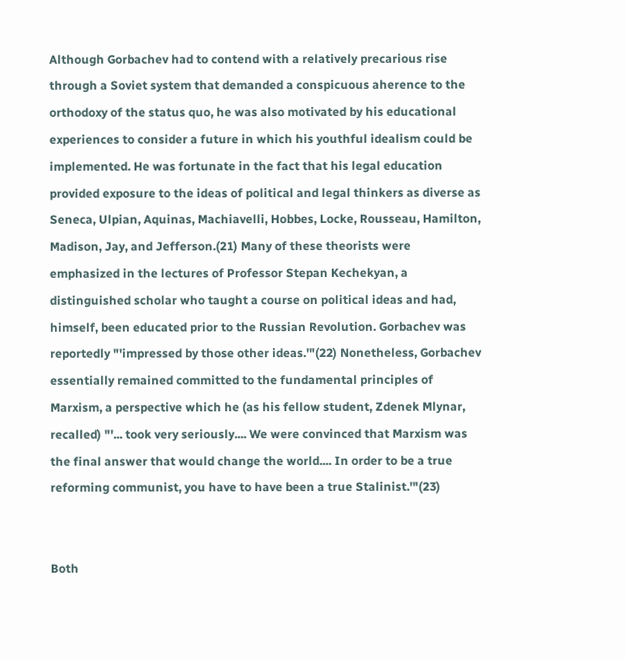Although Gorbachev had to contend with a relatively precarious rise through a Soviet system that demanded a conspicuous aherence to the orthodoxy of the status quo, he was also motivated by his educational experiences to consider a future in which his youthful idealism could be implemented. He was fortunate in the fact that his legal education provided exposure to the ideas of political and legal thinkers as diverse as Seneca, Ulpian, Aquinas, Machiavelli, Hobbes, Locke, Rousseau, Hamilton, Madison, Jay, and Jefferson.(21) Many of these theorists were emphasized in the lectures of Professor Stepan Kechekyan, a distinguished scholar who taught a course on political ideas and had, himself, been educated prior to the Russian Revolution. Gorbachev was reportedly "'impressed by those other ideas.'"(22) Nonetheless, Gorbachev essentially remained committed to the fundamental principles of Marxism, a perspective which he (as his fellow student, Zdenek Mlynar, recalled) "'... took very seriously.... We were convinced that Marxism was the final answer that would change the world.... In order to be a true reforming communist, you have to have been a true Stalinist.'"(23)


Both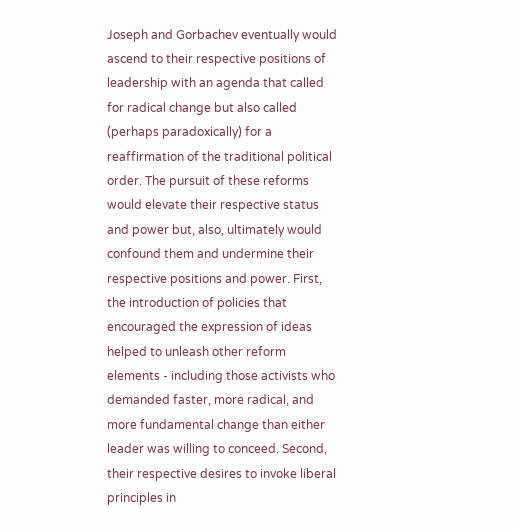Joseph and Gorbachev eventually would ascend to their respective positions of leadership with an agenda that called for radical change but also called (perhaps paradoxically) for a reaffirmation of the traditional political order. The pursuit of these reforms would elevate their respective status and power but, also, ultimately would confound them and undermine their respective positions and power. First, the introduction of policies that encouraged the expression of ideas helped to unleash other reform elements - including those activists who demanded faster, more radical, and more fundamental change than either leader was willing to conceed. Second, their respective desires to invoke liberal principles in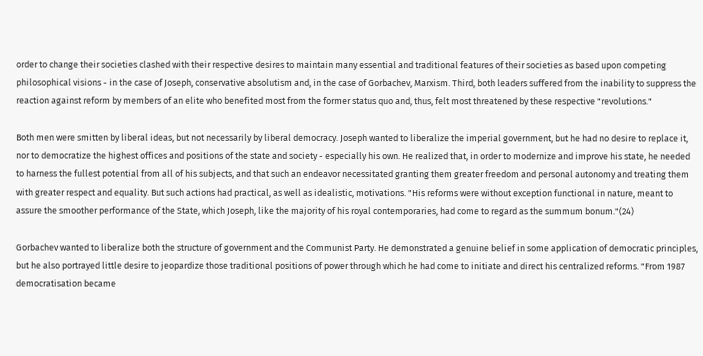order to change their societies clashed with their respective desires to maintain many essential and traditional features of their societies as based upon competing philosophical visions - in the case of Joseph, conservative absolutism and, in the case of Gorbachev, Marxism. Third, both leaders suffered from the inability to suppress the reaction against reform by members of an elite who benefited most from the former status quo and, thus, felt most threatened by these respective "revolutions."

Both men were smitten by liberal ideas, but not necessarily by liberal democracy. Joseph wanted to liberalize the imperial government, but he had no desire to replace it, nor to democratize the highest offices and positions of the state and society - especially his own. He realized that, in order to modernize and improve his state, he needed to harness the fullest potential from all of his subjects, and that such an endeavor necessitated granting them greater freedom and personal autonomy and treating them with greater respect and equality. But such actions had practical, as well as idealistic, motivations. "His reforms were without exception functional in nature, meant to assure the smoother performance of the State, which Joseph, like the majority of his royal contemporaries, had come to regard as the summum bonum."(24)

Gorbachev wanted to liberalize both the structure of government and the Communist Party. He demonstrated a genuine belief in some application of democratic principles, but he also portrayed little desire to jeopardize those traditional positions of power through which he had come to initiate and direct his centralized reforms. "From 1987 democratisation became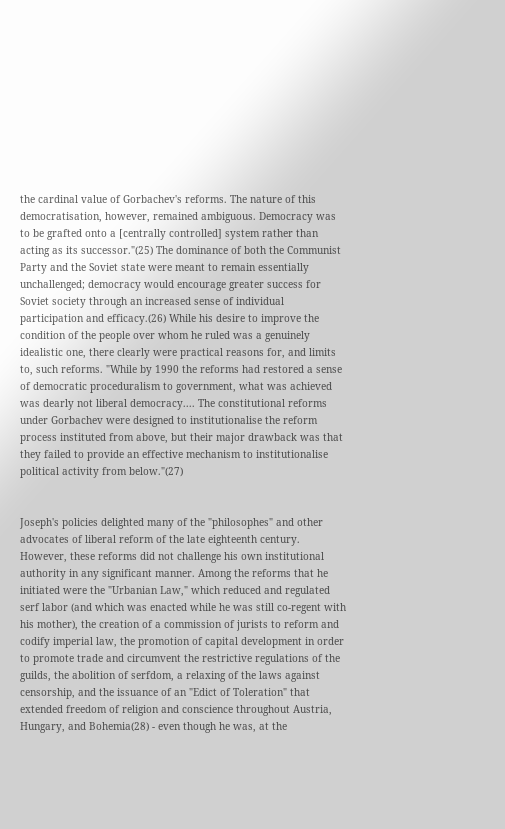the cardinal value of Gorbachev's reforms. The nature of this democratisation, however, remained ambiguous. Democracy was to be grafted onto a [centrally controlled] system rather than acting as its successor."(25) The dominance of both the Communist Party and the Soviet state were meant to remain essentially unchallenged; democracy would encourage greater success for Soviet society through an increased sense of individual participation and efficacy.(26) While his desire to improve the condition of the people over whom he ruled was a genuinely idealistic one, there clearly were practical reasons for, and limits to, such reforms. "While by 1990 the reforms had restored a sense of democratic proceduralism to government, what was achieved was dearly not liberal democracy.... The constitutional reforms under Gorbachev were designed to institutionalise the reform process instituted from above, but their major drawback was that they failed to provide an effective mechanism to institutionalise political activity from below."(27)


Joseph's policies delighted many of the "philosophes" and other advocates of liberal reform of the late eighteenth century. However, these reforms did not challenge his own institutional authority in any significant manner. Among the reforms that he initiated were the "Urbanian Law," which reduced and regulated serf labor (and which was enacted while he was still co-regent with his mother), the creation of a commission of jurists to reform and codify imperial law, the promotion of capital development in order to promote trade and circumvent the restrictive regulations of the guilds, the abolition of serfdom, a relaxing of the laws against censorship, and the issuance of an "Edict of Toleration" that extended freedom of religion and conscience throughout Austria, Hungary, and Bohemia(28) - even though he was, at the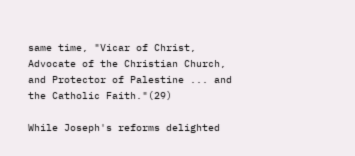same time, "Vicar of Christ, Advocate of the Christian Church, and Protector of Palestine ... and the Catholic Faith."(29)

While Joseph's reforms delighted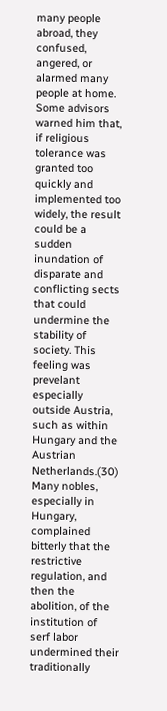many people abroad, they confused, angered, or alarmed many people at home. Some advisors warned him that, if religious tolerance was granted too quickly and implemented too widely, the result could be a sudden inundation of disparate and conflicting sects that could undermine the stability of society. This feeling was prevelant especially outside Austria, such as within Hungary and the Austrian Netherlands.(30) Many nobles, especially in Hungary, complained bitterly that the restrictive regulation, and then the abolition, of the institution of serf labor undermined their traditionally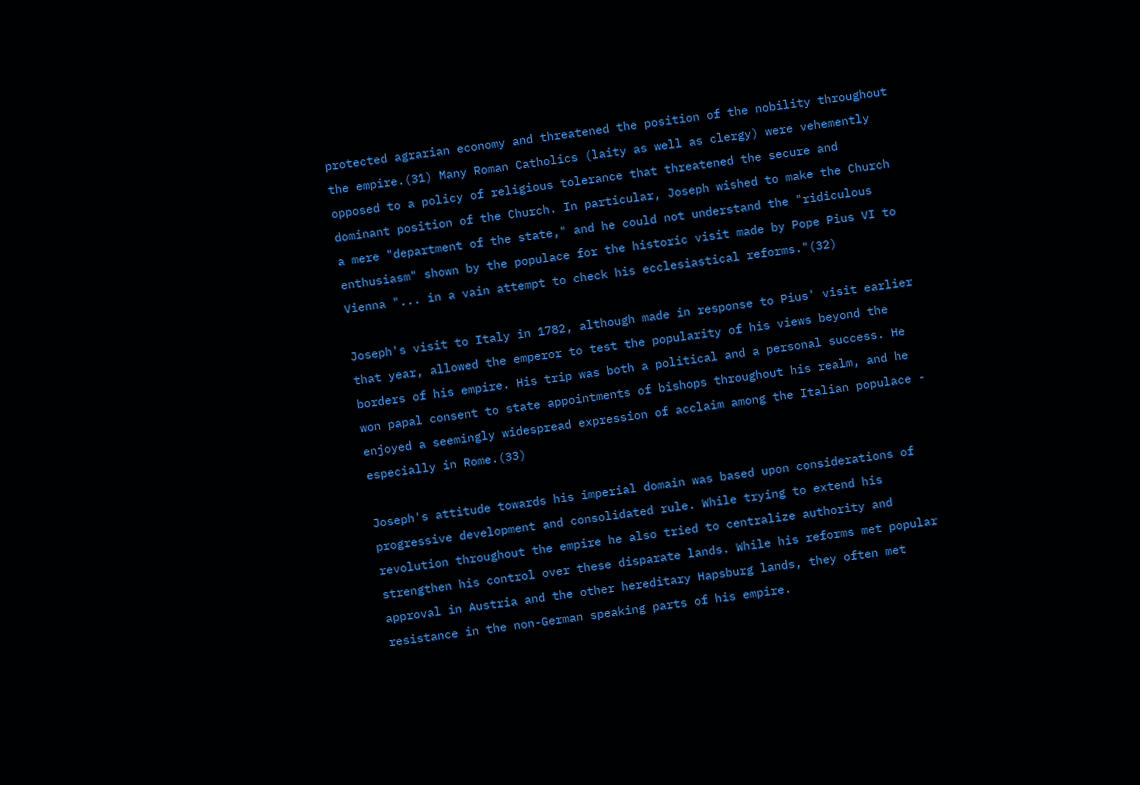protected agrarian economy and threatened the position of the nobility throughout the empire.(31) Many Roman Catholics (laity as well as clergy) were vehemently opposed to a policy of religious tolerance that threatened the secure and dominant position of the Church. In particular, Joseph wished to make the Church a mere "department of the state," and he could not understand the "ridiculous enthusiasm" shown by the populace for the historic visit made by Pope Pius VI to Vienna "... in a vain attempt to check his ecclesiastical reforms."(32)

Joseph's visit to Italy in 1782, although made in response to Pius' visit earlier that year, allowed the emperor to test the popularity of his views beyond the borders of his empire. His trip was both a political and a personal success. He won papal consent to state appointments of bishops throughout his realm, and he enjoyed a seemingly widespread expression of acclaim among the Italian populace - especially in Rome.(33)

Joseph's attitude towards his imperial domain was based upon considerations of progressive development and consolidated rule. While trying to extend his revolution throughout the empire he also tried to centralize authority and strengthen his control over these disparate lands. While his reforms met popular approval in Austria and the other hereditary Hapsburg lands, they often met resistance in the non-German speaking parts of his empire.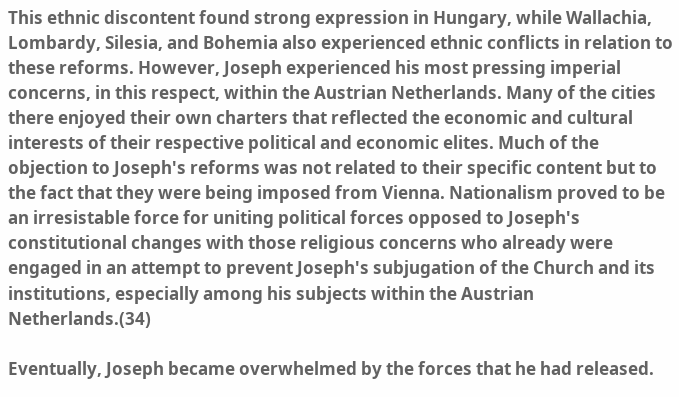This ethnic discontent found strong expression in Hungary, while Wallachia, Lombardy, Silesia, and Bohemia also experienced ethnic conflicts in relation to these reforms. However, Joseph experienced his most pressing imperial concerns, in this respect, within the Austrian Netherlands. Many of the cities there enjoyed their own charters that reflected the economic and cultural interests of their respective political and economic elites. Much of the objection to Joseph's reforms was not related to their specific content but to the fact that they were being imposed from Vienna. Nationalism proved to be an irresistable force for uniting political forces opposed to Joseph's constitutional changes with those religious concerns who already were engaged in an attempt to prevent Joseph's subjugation of the Church and its institutions, especially among his subjects within the Austrian Netherlands.(34)

Eventually, Joseph became overwhelmed by the forces that he had released.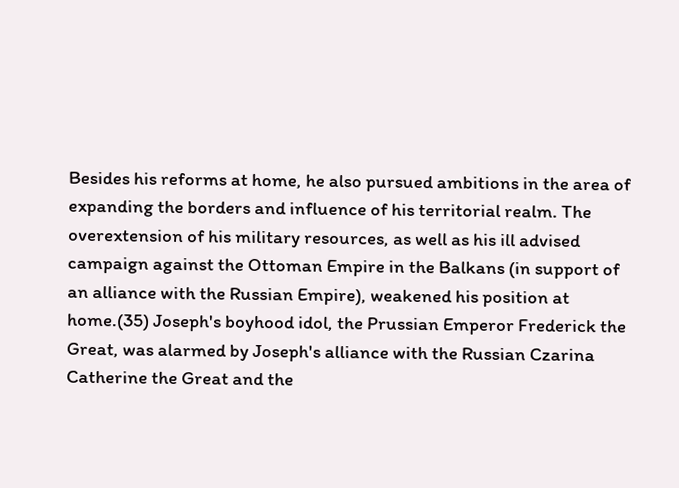Besides his reforms at home, he also pursued ambitions in the area of expanding the borders and influence of his territorial realm. The overextension of his military resources, as well as his ill advised campaign against the Ottoman Empire in the Balkans (in support of an alliance with the Russian Empire), weakened his position at home.(35) Joseph's boyhood idol, the Prussian Emperor Frederick the Great, was alarmed by Joseph's alliance with the Russian Czarina Catherine the Great and the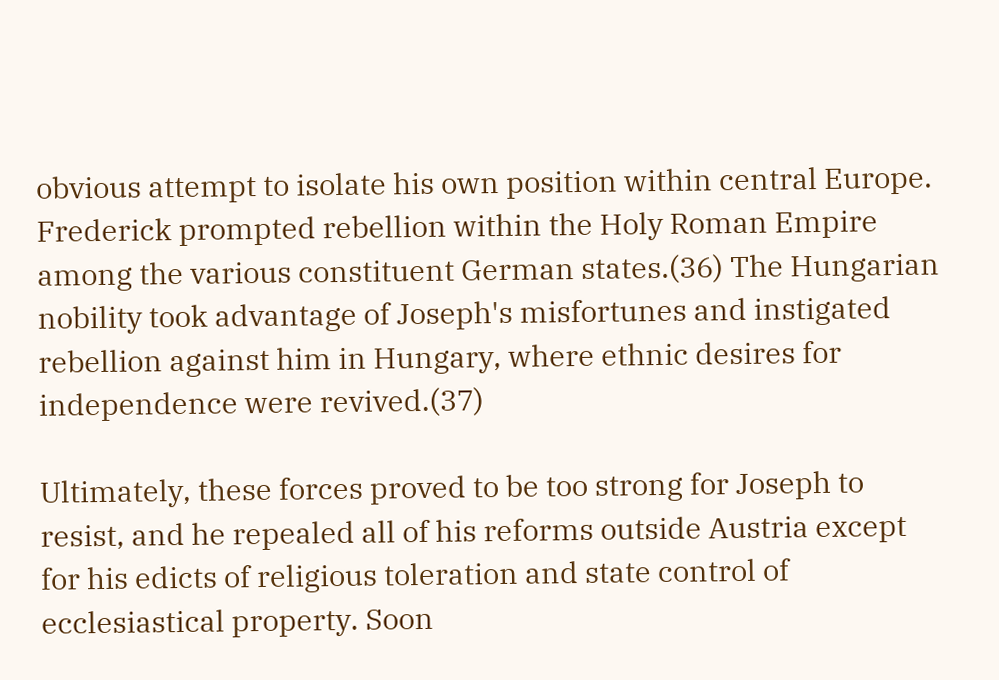obvious attempt to isolate his own position within central Europe. Frederick prompted rebellion within the Holy Roman Empire among the various constituent German states.(36) The Hungarian nobility took advantage of Joseph's misfortunes and instigated rebellion against him in Hungary, where ethnic desires for independence were revived.(37)

Ultimately, these forces proved to be too strong for Joseph to resist, and he repealed all of his reforms outside Austria except for his edicts of religious toleration and state control of ecclesiastical property. Soon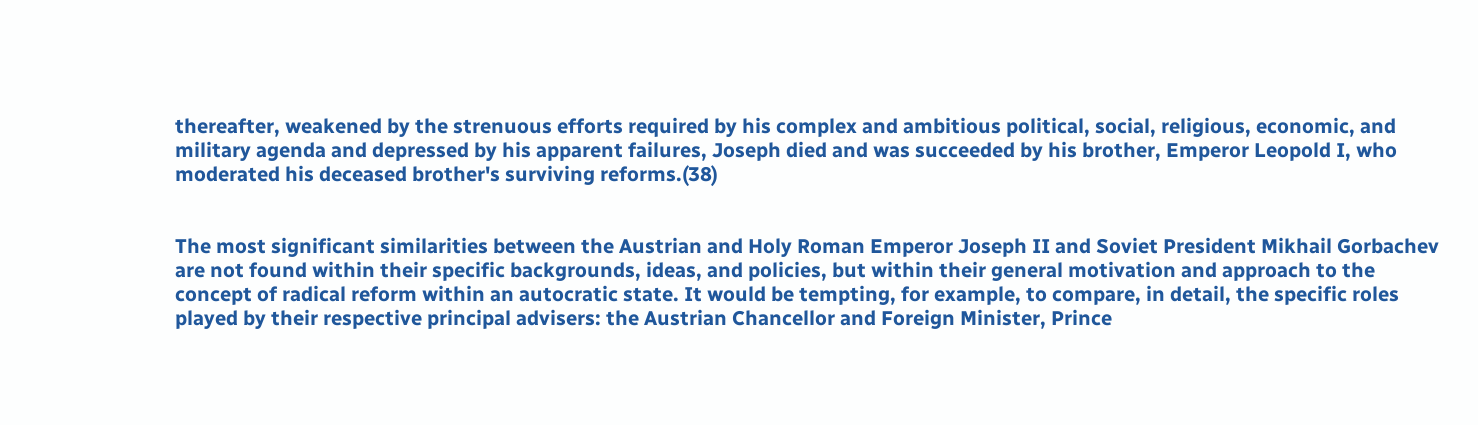thereafter, weakened by the strenuous efforts required by his complex and ambitious political, social, religious, economic, and military agenda and depressed by his apparent failures, Joseph died and was succeeded by his brother, Emperor Leopold I, who moderated his deceased brother's surviving reforms.(38)


The most significant similarities between the Austrian and Holy Roman Emperor Joseph II and Soviet President Mikhail Gorbachev are not found within their specific backgrounds, ideas, and policies, but within their general motivation and approach to the concept of radical reform within an autocratic state. It would be tempting, for example, to compare, in detail, the specific roles played by their respective principal advisers: the Austrian Chancellor and Foreign Minister, Prince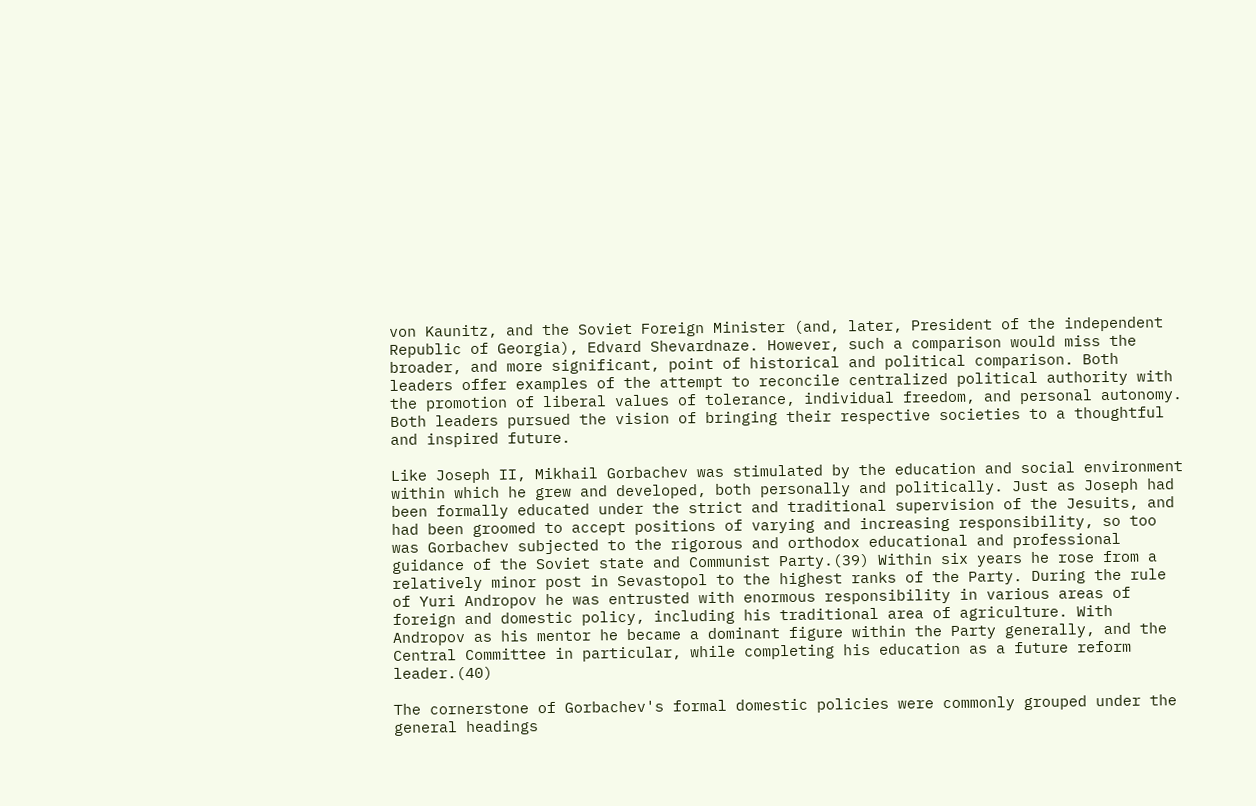von Kaunitz, and the Soviet Foreign Minister (and, later, President of the independent Republic of Georgia), Edvard Shevardnaze. However, such a comparison would miss the broader, and more significant, point of historical and political comparison. Both leaders offer examples of the attempt to reconcile centralized political authority with the promotion of liberal values of tolerance, individual freedom, and personal autonomy. Both leaders pursued the vision of bringing their respective societies to a thoughtful and inspired future.

Like Joseph II, Mikhail Gorbachev was stimulated by the education and social environment within which he grew and developed, both personally and politically. Just as Joseph had been formally educated under the strict and traditional supervision of the Jesuits, and had been groomed to accept positions of varying and increasing responsibility, so too was Gorbachev subjected to the rigorous and orthodox educational and professional guidance of the Soviet state and Communist Party.(39) Within six years he rose from a relatively minor post in Sevastopol to the highest ranks of the Party. During the rule of Yuri Andropov he was entrusted with enormous responsibility in various areas of foreign and domestic policy, including his traditional area of agriculture. With Andropov as his mentor he became a dominant figure within the Party generally, and the Central Committee in particular, while completing his education as a future reform leader.(40)

The cornerstone of Gorbachev's formal domestic policies were commonly grouped under the general headings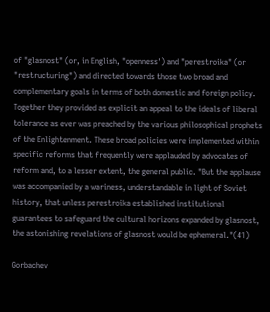of "glasnost" (or, in English, "openness') and "perestroika" (or "restructuring") and directed towards those two broad and complementary goals in terms of both domestic and foreign policy. Together they provided as explicit an appeal to the ideals of liberal tolerance as ever was preached by the various philosophical prophets of the Enlightenment. These broad policies were implemented within specific reforms that frequently were applauded by advocates of reform and, to a lesser extent, the general public. "But the applause was accompanied by a wariness, understandable in light of Soviet history, that unless perestroika established institutional guarantees to safeguard the cultural horizons expanded by glasnost, the astonishing revelations of glasnost would be ephemeral."(41)

Gorbachev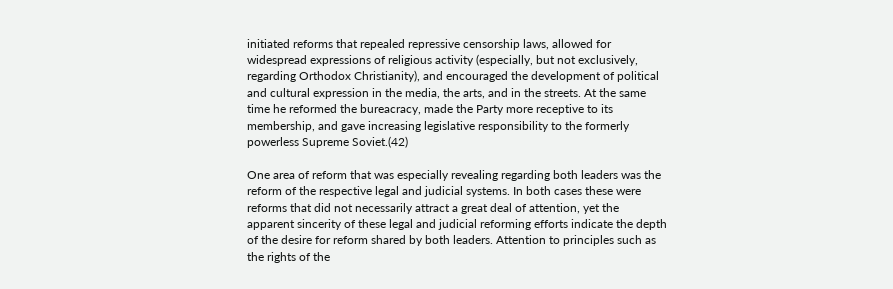initiated reforms that repealed repressive censorship laws, allowed for widespread expressions of religious activity (especially, but not exclusively, regarding Orthodox Christianity), and encouraged the development of political and cultural expression in the media, the arts, and in the streets. At the same time he reformed the bureacracy, made the Party more receptive to its membership, and gave increasing legislative responsibility to the formerly powerless Supreme Soviet.(42)

One area of reform that was especially revealing regarding both leaders was the reform of the respective legal and judicial systems. In both cases these were reforms that did not necessarily attract a great deal of attention, yet the apparent sincerity of these legal and judicial reforming efforts indicate the depth of the desire for reform shared by both leaders. Attention to principles such as the rights of the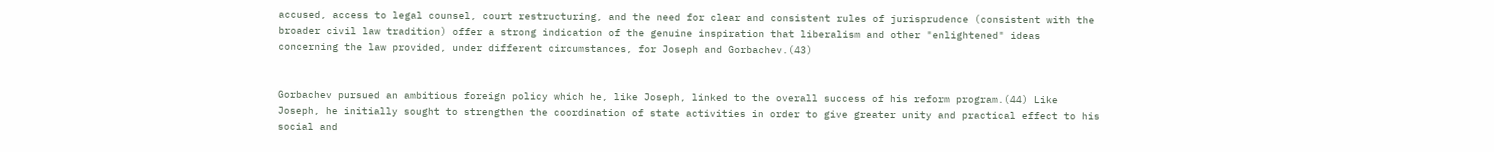accused, access to legal counsel, court restructuring, and the need for clear and consistent rules of jurisprudence (consistent with the broader civil law tradition) offer a strong indication of the genuine inspiration that liberalism and other "enlightened" ideas concerning the law provided, under different circumstances, for Joseph and Gorbachev.(43)


Gorbachev pursued an ambitious foreign policy which he, like Joseph, linked to the overall success of his reform program.(44) Like Joseph, he initially sought to strengthen the coordination of state activities in order to give greater unity and practical effect to his social and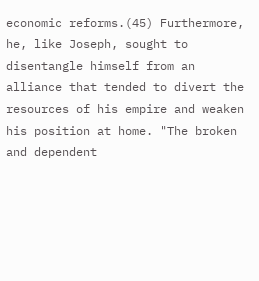economic reforms.(45) Furthermore, he, like Joseph, sought to disentangle himself from an alliance that tended to divert the resources of his empire and weaken his position at home. "The broken and dependent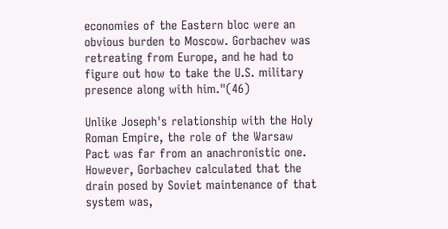economies of the Eastern bloc were an obvious burden to Moscow. Gorbachev was retreating from Europe, and he had to figure out how to take the U.S. military presence along with him."(46)

Unlike Joseph's relationship with the Holy Roman Empire, the role of the Warsaw Pact was far from an anachronistic one. However, Gorbachev calculated that the drain posed by Soviet maintenance of that system was,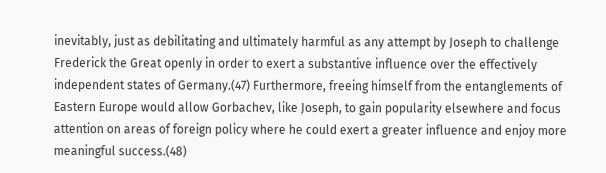inevitably, just as debilitating and ultimately harmful as any attempt by Joseph to challenge Frederick the Great openly in order to exert a substantive influence over the effectively independent states of Germany.(47) Furthermore, freeing himself from the entanglements of Eastern Europe would allow Gorbachev, like Joseph, to gain popularity elsewhere and focus attention on areas of foreign policy where he could exert a greater influence and enjoy more meaningful success.(48)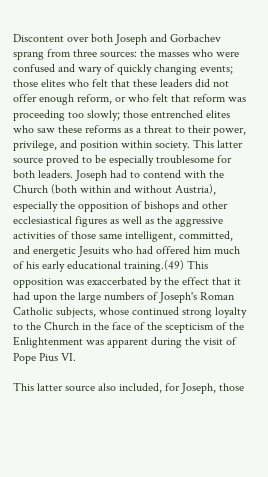Discontent over both Joseph and Gorbachev sprang from three sources: the masses who were confused and wary of quickly changing events; those elites who felt that these leaders did not offer enough reform, or who felt that reform was proceeding too slowly; those entrenched elites who saw these reforms as a threat to their power, privilege, and position within society. This latter source proved to be especially troublesome for both leaders. Joseph had to contend with the Church (both within and without Austria), especially the opposition of bishops and other ecclesiastical figures as well as the aggressive activities of those same intelligent, committed, and energetic Jesuits who had offered him much of his early educational training.(49) This opposition was exaccerbated by the effect that it had upon the large numbers of Joseph's Roman Catholic subjects, whose continued strong loyalty to the Church in the face of the scepticism of the Enlightenment was apparent during the visit of Pope Pius VI.

This latter source also included, for Joseph, those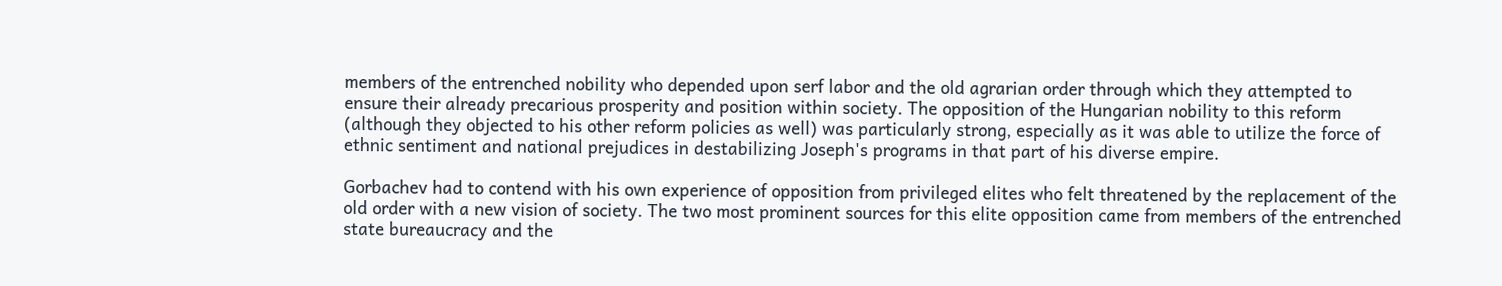members of the entrenched nobility who depended upon serf labor and the old agrarian order through which they attempted to ensure their already precarious prosperity and position within society. The opposition of the Hungarian nobility to this reform (although they objected to his other reform policies as well) was particularly strong, especially as it was able to utilize the force of ethnic sentiment and national prejudices in destabilizing Joseph's programs in that part of his diverse empire.

Gorbachev had to contend with his own experience of opposition from privileged elites who felt threatened by the replacement of the old order with a new vision of society. The two most prominent sources for this elite opposition came from members of the entrenched state bureaucracy and the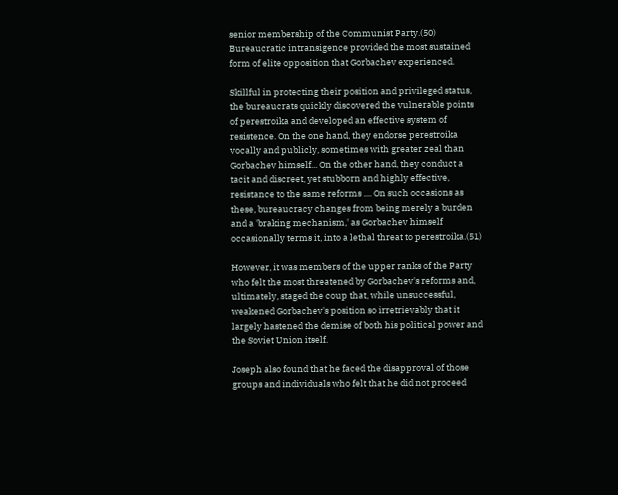senior membership of the Communist Party.(50) Bureaucratic intransigence provided the most sustained form of elite opposition that Gorbachev experienced.

Skillful in protecting their position and privileged status, the bureaucrats quickly discovered the vulnerable points of perestroika and developed an effective system of resistence. On the one hand, they endorse perestroika vocally and publicly, sometimes with greater zeal than Gorbachev himself... On the other hand, they conduct a tacit and discreet, yet stubborn and highly effective, resistance to the same reforms .... On such occasions as these, bureaucracy changes from being merely a burden and a 'braking mechanism,' as Gorbachev himself occasionally terms it, into a lethal threat to perestroika.(51)

However, it was members of the upper ranks of the Party who felt the most threatened by Gorbachev's reforms and, ultimately, staged the coup that, while unsuccessful, weakened Gorbachev's position so irretrievably that it largely hastened the demise of both his political power and the Soviet Union itself.

Joseph also found that he faced the disapproval of those groups and individuals who felt that he did not proceed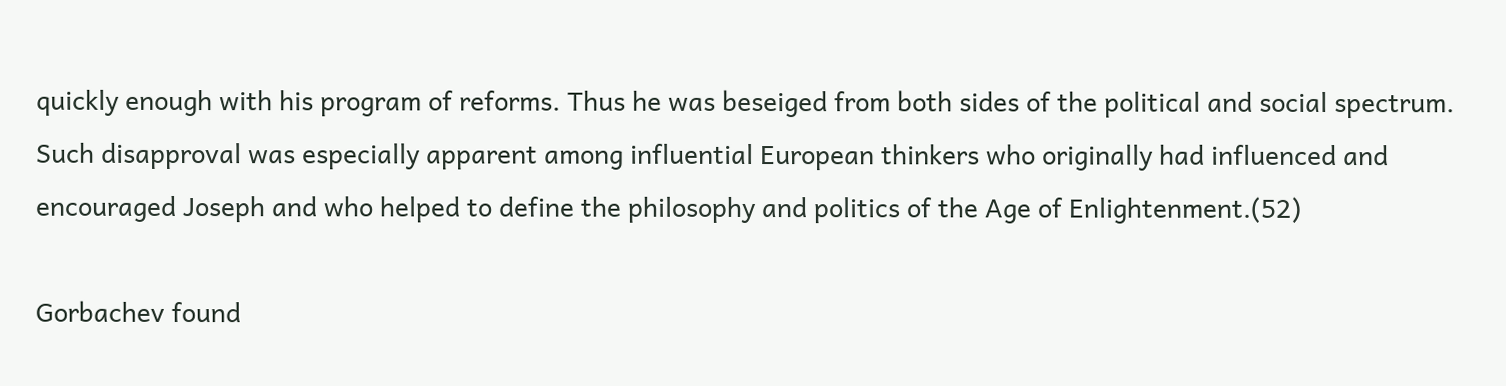quickly enough with his program of reforms. Thus he was beseiged from both sides of the political and social spectrum. Such disapproval was especially apparent among influential European thinkers who originally had influenced and encouraged Joseph and who helped to define the philosophy and politics of the Age of Enlightenment.(52)

Gorbachev found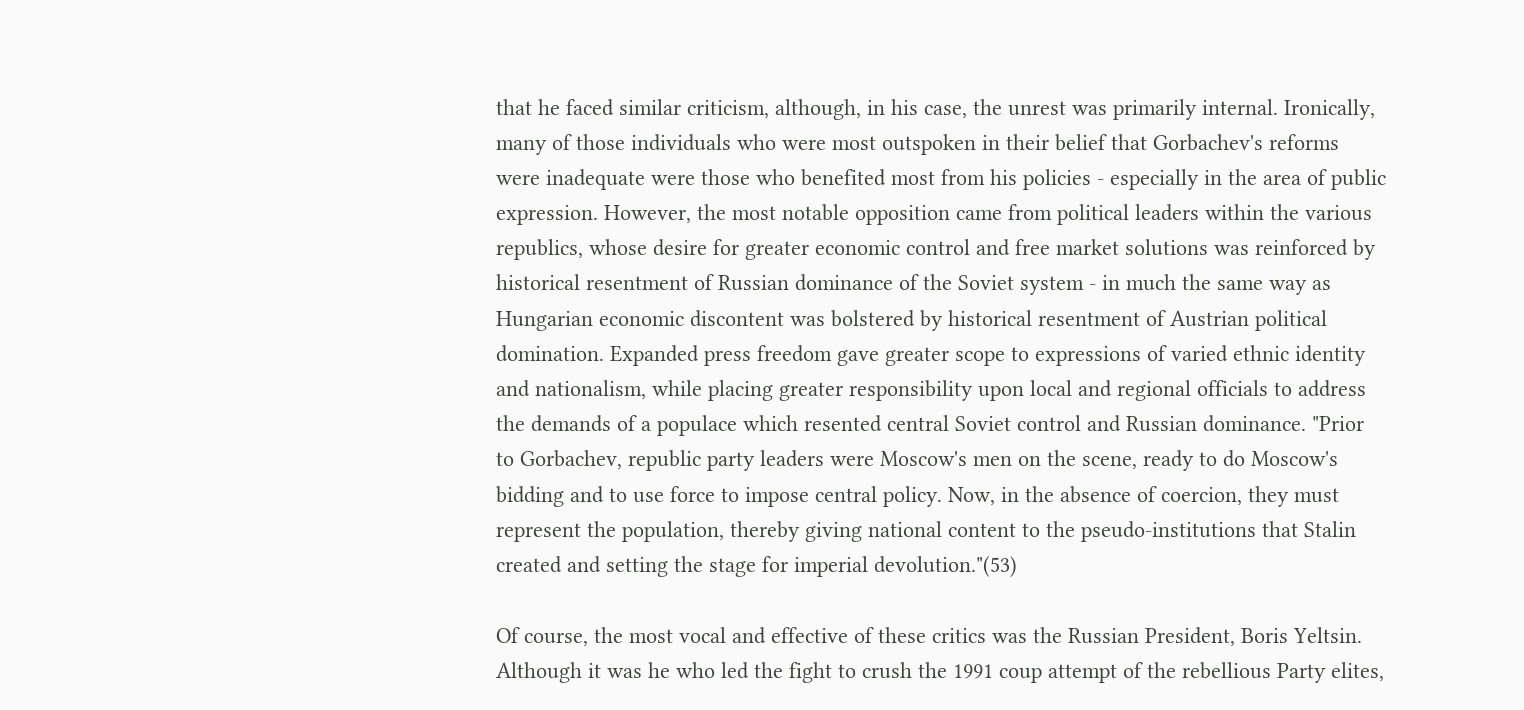that he faced similar criticism, although, in his case, the unrest was primarily internal. Ironically, many of those individuals who were most outspoken in their belief that Gorbachev's reforms were inadequate were those who benefited most from his policies - especially in the area of public expression. However, the most notable opposition came from political leaders within the various republics, whose desire for greater economic control and free market solutions was reinforced by historical resentment of Russian dominance of the Soviet system - in much the same way as Hungarian economic discontent was bolstered by historical resentment of Austrian political domination. Expanded press freedom gave greater scope to expressions of varied ethnic identity and nationalism, while placing greater responsibility upon local and regional officials to address the demands of a populace which resented central Soviet control and Russian dominance. "Prior to Gorbachev, republic party leaders were Moscow's men on the scene, ready to do Moscow's bidding and to use force to impose central policy. Now, in the absence of coercion, they must represent the population, thereby giving national content to the pseudo-institutions that Stalin created and setting the stage for imperial devolution."(53)

Of course, the most vocal and effective of these critics was the Russian President, Boris Yeltsin. Although it was he who led the fight to crush the 1991 coup attempt of the rebellious Party elites,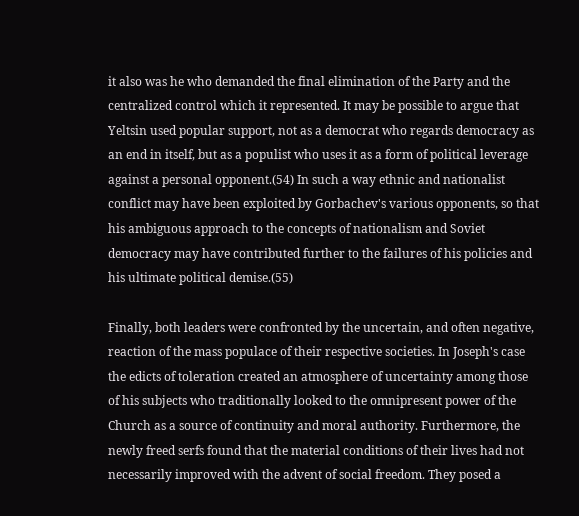it also was he who demanded the final elimination of the Party and the centralized control which it represented. It may be possible to argue that Yeltsin used popular support, not as a democrat who regards democracy as an end in itself, but as a populist who uses it as a form of political leverage against a personal opponent.(54) In such a way ethnic and nationalist conflict may have been exploited by Gorbachev's various opponents, so that his ambiguous approach to the concepts of nationalism and Soviet democracy may have contributed further to the failures of his policies and his ultimate political demise.(55)

Finally, both leaders were confronted by the uncertain, and often negative, reaction of the mass populace of their respective societies. In Joseph's case the edicts of toleration created an atmosphere of uncertainty among those of his subjects who traditionally looked to the omnipresent power of the Church as a source of continuity and moral authority. Furthermore, the newly freed serfs found that the material conditions of their lives had not necessarily improved with the advent of social freedom. They posed a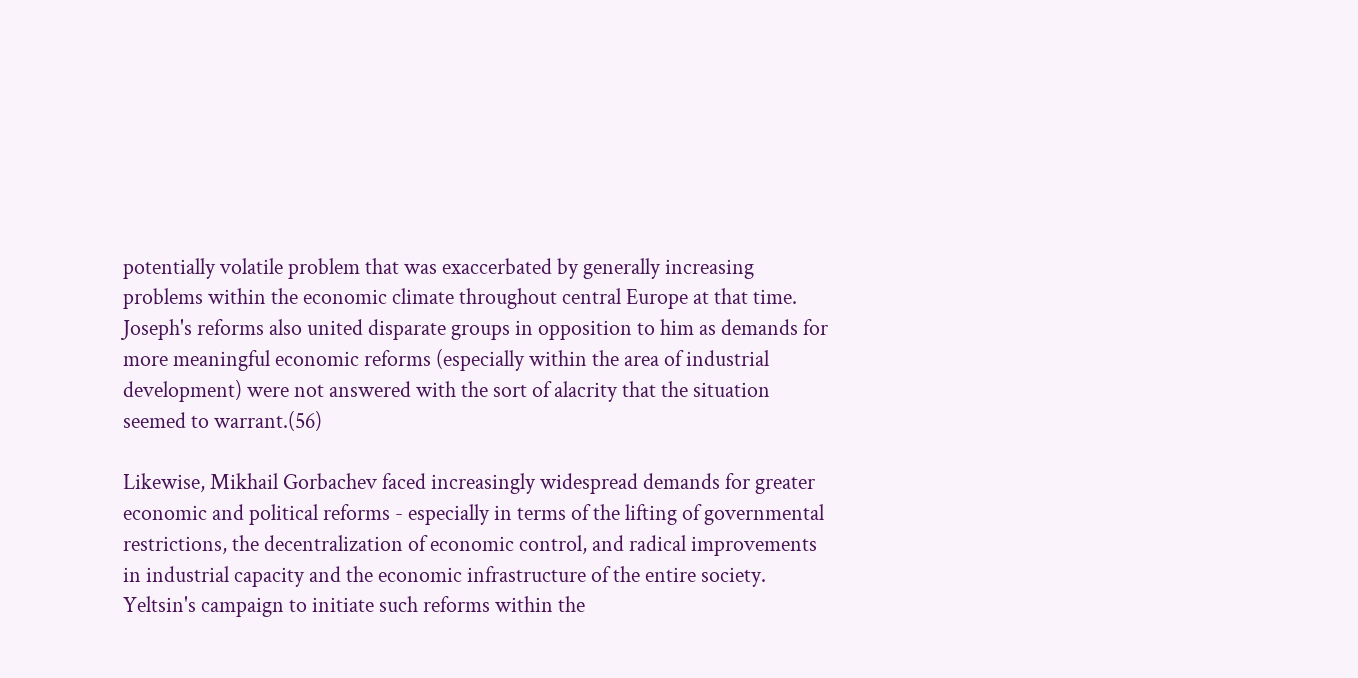potentially volatile problem that was exaccerbated by generally increasing problems within the economic climate throughout central Europe at that time. Joseph's reforms also united disparate groups in opposition to him as demands for more meaningful economic reforms (especially within the area of industrial development) were not answered with the sort of alacrity that the situation seemed to warrant.(56)

Likewise, Mikhail Gorbachev faced increasingly widespread demands for greater economic and political reforms - especially in terms of the lifting of governmental restrictions, the decentralization of economic control, and radical improvements in industrial capacity and the economic infrastructure of the entire society. Yeltsin's campaign to initiate such reforms within the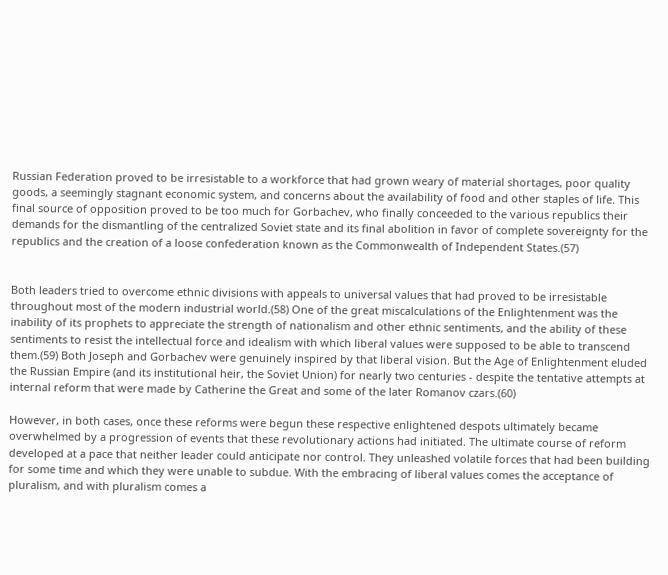Russian Federation proved to be irresistable to a workforce that had grown weary of material shortages, poor quality goods, a seemingly stagnant economic system, and concerns about the availability of food and other staples of life. This final source of opposition proved to be too much for Gorbachev, who finally conceeded to the various republics their demands for the dismantling of the centralized Soviet state and its final abolition in favor of complete sovereignty for the republics and the creation of a loose confederation known as the Commonwealth of Independent States.(57)


Both leaders tried to overcome ethnic divisions with appeals to universal values that had proved to be irresistable throughout most of the modern industrial world.(58) One of the great miscalculations of the Enlightenment was the inability of its prophets to appreciate the strength of nationalism and other ethnic sentiments, and the ability of these sentiments to resist the intellectual force and idealism with which liberal values were supposed to be able to transcend them.(59) Both Joseph and Gorbachev were genuinely inspired by that liberal vision. But the Age of Enlightenment eluded the Russian Empire (and its institutional heir, the Soviet Union) for nearly two centuries - despite the tentative attempts at internal reform that were made by Catherine the Great and some of the later Romanov czars.(60)

However, in both cases, once these reforms were begun these respective enlightened despots ultimately became overwhelmed by a progression of events that these revolutionary actions had initiated. The ultimate course of reform developed at a pace that neither leader could anticipate nor control. They unleashed volatile forces that had been building for some time and which they were unable to subdue. With the embracing of liberal values comes the acceptance of pluralism, and with pluralism comes a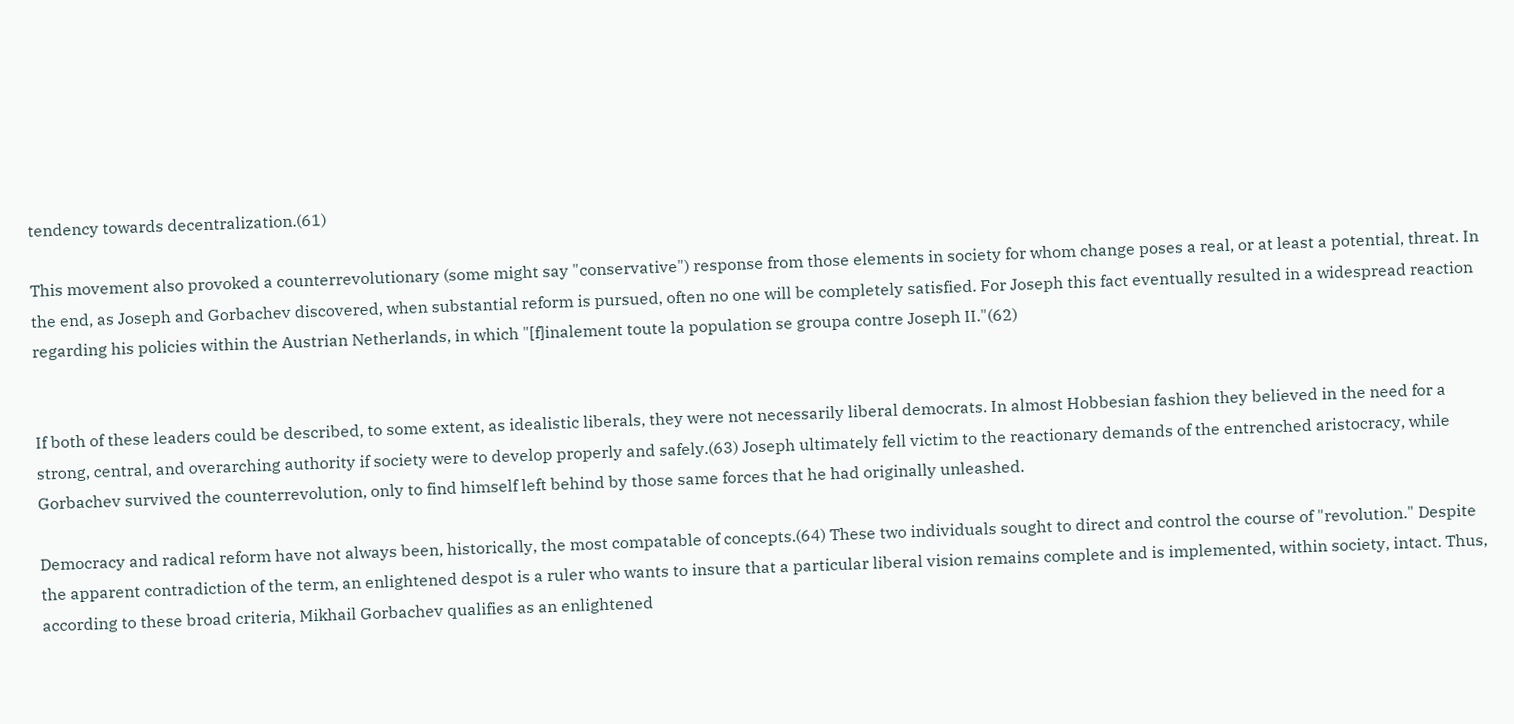tendency towards decentralization.(61)

This movement also provoked a counterrevolutionary (some might say "conservative") response from those elements in society for whom change poses a real, or at least a potential, threat. In the end, as Joseph and Gorbachev discovered, when substantial reform is pursued, often no one will be completely satisfied. For Joseph this fact eventually resulted in a widespread reaction regarding his policies within the Austrian Netherlands, in which "[f]inalement toute la population se groupa contre Joseph II."(62)


If both of these leaders could be described, to some extent, as idealistic liberals, they were not necessarily liberal democrats. In almost Hobbesian fashion they believed in the need for a strong, central, and overarching authority if society were to develop properly and safely.(63) Joseph ultimately fell victim to the reactionary demands of the entrenched aristocracy, while Gorbachev survived the counterrevolution, only to find himself left behind by those same forces that he had originally unleashed.

Democracy and radical reform have not always been, historically, the most compatable of concepts.(64) These two individuals sought to direct and control the course of "revolution." Despite the apparent contradiction of the term, an enlightened despot is a ruler who wants to insure that a particular liberal vision remains complete and is implemented, within society, intact. Thus, according to these broad criteria, Mikhail Gorbachev qualifies as an enlightened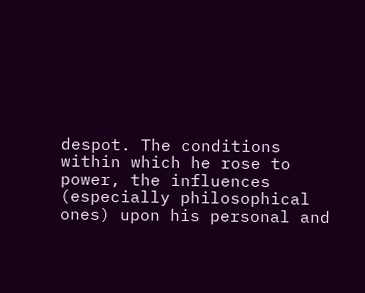despot. The conditions within which he rose to power, the influences (especially philosophical ones) upon his personal and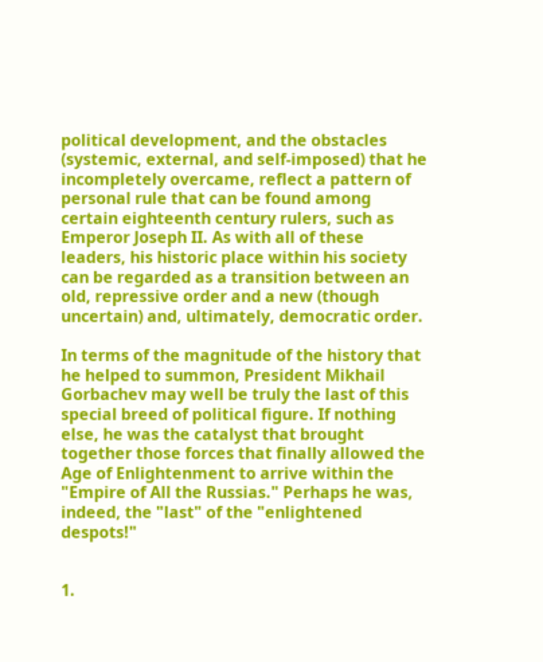political development, and the obstacles (systemic, external, and self-imposed) that he incompletely overcame, reflect a pattern of personal rule that can be found among certain eighteenth century rulers, such as Emperor Joseph II. As with all of these leaders, his historic place within his society can be regarded as a transition between an old, repressive order and a new (though uncertain) and, ultimately, democratic order.

In terms of the magnitude of the history that he helped to summon, President Mikhail Gorbachev may well be truly the last of this special breed of political figure. If nothing else, he was the catalyst that brought together those forces that finally allowed the Age of Enlightenment to arrive within the "Empire of All the Russias." Perhaps he was, indeed, the "last" of the "enlightened despots!"


1.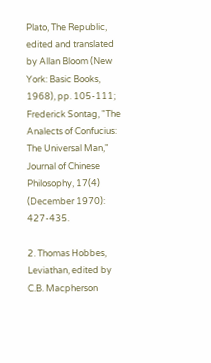Plato, The Republic, edited and translated by Allan Bloom (New York: Basic Books, 1968), pp. 105-111; Frederick Sontag, "The Analects of Confucius: The Universal Man," Journal of Chinese Philosophy, 17(4) (December 1970): 427-435.

2. Thomas Hobbes, Leviathan, edited by C.B. Macpherson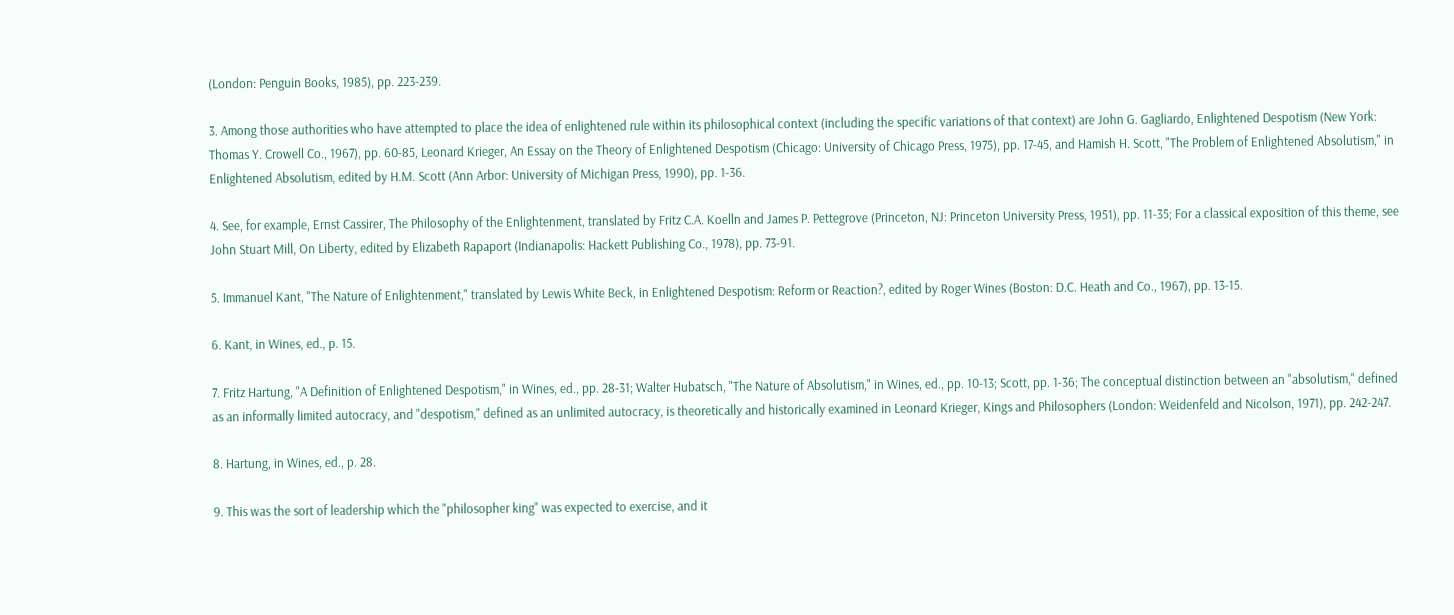(London: Penguin Books, 1985), pp. 223-239.

3. Among those authorities who have attempted to place the idea of enlightened rule within its philosophical context (including the specific variations of that context) are John G. Gagliardo, Enlightened Despotism (New York: Thomas Y. Crowell Co., 1967), pp. 60-85, Leonard Krieger, An Essay on the Theory of Enlightened Despotism (Chicago: University of Chicago Press, 1975), pp. 17-45, and Hamish H. Scott, "The Problem of Enlightened Absolutism," in Enlightened Absolutism, edited by H.M. Scott (Ann Arbor: University of Michigan Press, 1990), pp. 1-36.

4. See, for example, Ernst Cassirer, The Philosophy of the Enlightenment, translated by Fritz C.A. Koelln and James P. Pettegrove (Princeton, NJ: Princeton University Press, 1951), pp. 11-35; For a classical exposition of this theme, see John Stuart Mill, On Liberty, edited by Elizabeth Rapaport (Indianapolis: Hackett Publishing Co., 1978), pp. 73-91.

5. Immanuel Kant, "The Nature of Enlightenment," translated by Lewis White Beck, in Enlightened Despotism: Reform or Reaction?, edited by Roger Wines (Boston: D.C. Heath and Co., 1967), pp. 13-15.

6. Kant, in Wines, ed., p. 15.

7. Fritz Hartung, "A Definition of Enlightened Despotism," in Wines, ed., pp. 28-31; Walter Hubatsch, "The Nature of Absolutism," in Wines, ed., pp. 10-13; Scott, pp. 1-36; The conceptual distinction between an "absolutism," defined as an informally limited autocracy, and "despotism," defined as an unlimited autocracy, is theoretically and historically examined in Leonard Krieger, Kings and Philosophers (London: Weidenfeld and Nicolson, 1971), pp. 242-247.

8. Hartung, in Wines, ed., p. 28.

9. This was the sort of leadership which the "philosopher king" was expected to exercise, and it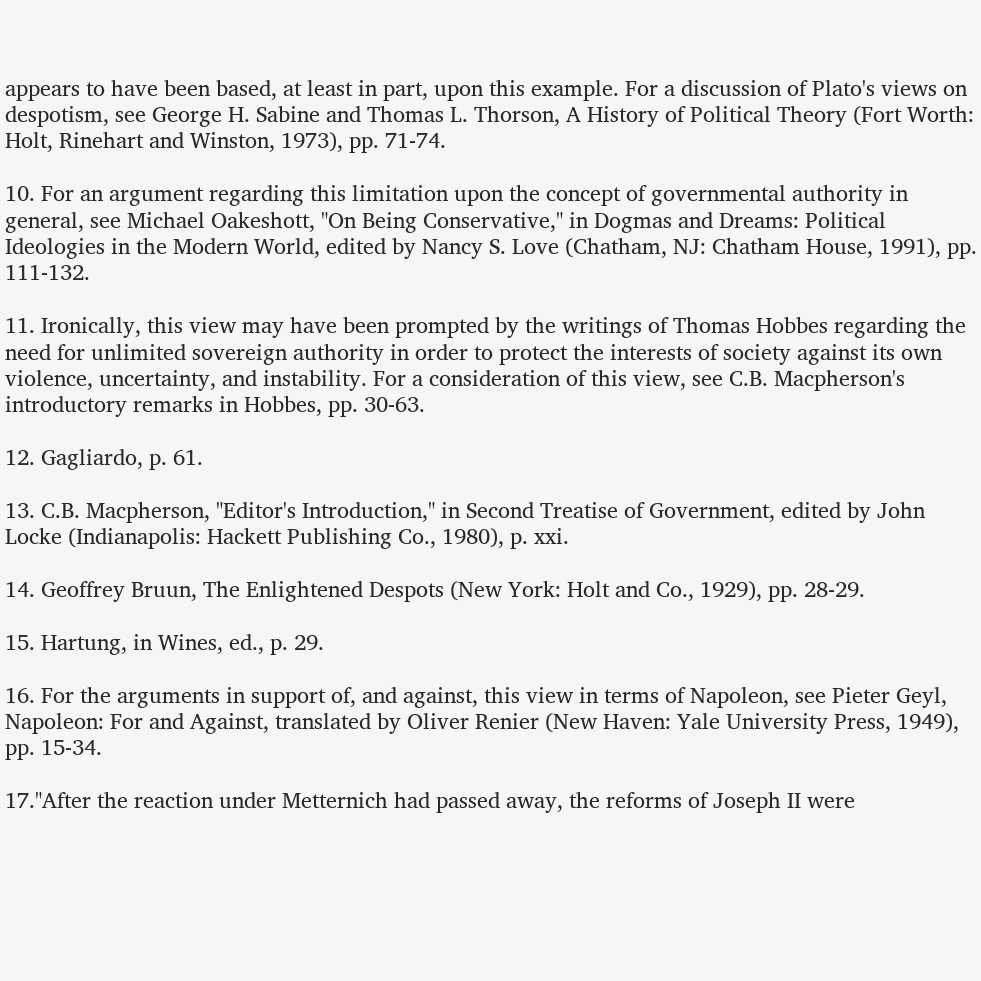appears to have been based, at least in part, upon this example. For a discussion of Plato's views on despotism, see George H. Sabine and Thomas L. Thorson, A History of Political Theory (Fort Worth: Holt, Rinehart and Winston, 1973), pp. 71-74.

10. For an argument regarding this limitation upon the concept of governmental authority in general, see Michael Oakeshott, "On Being Conservative," in Dogmas and Dreams: Political Ideologies in the Modern World, edited by Nancy S. Love (Chatham, NJ: Chatham House, 1991), pp. 111-132.

11. Ironically, this view may have been prompted by the writings of Thomas Hobbes regarding the need for unlimited sovereign authority in order to protect the interests of society against its own violence, uncertainty, and instability. For a consideration of this view, see C.B. Macpherson's introductory remarks in Hobbes, pp. 30-63.

12. Gagliardo, p. 61.

13. C.B. Macpherson, "Editor's Introduction," in Second Treatise of Government, edited by John Locke (Indianapolis: Hackett Publishing Co., 1980), p. xxi.

14. Geoffrey Bruun, The Enlightened Despots (New York: Holt and Co., 1929), pp. 28-29.

15. Hartung, in Wines, ed., p. 29.

16. For the arguments in support of, and against, this view in terms of Napoleon, see Pieter Geyl, Napoleon: For and Against, translated by Oliver Renier (New Haven: Yale University Press, 1949), pp. 15-34.

17."After the reaction under Metternich had passed away, the reforms of Joseph II were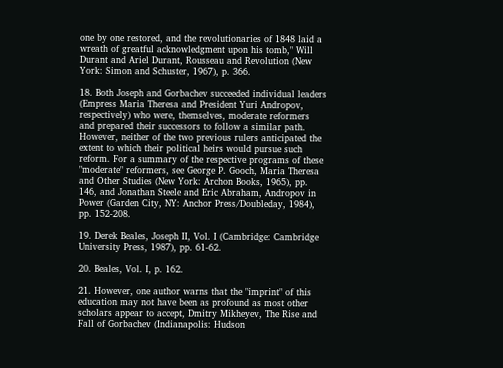one by one restored, and the revolutionaries of 1848 laid a wreath of greatful acknowledgment upon his tomb," Will Durant and Ariel Durant, Rousseau and Revolution (New York: Simon and Schuster, 1967), p. 366.

18. Both Joseph and Gorbachev succeeded individual leaders (Empress Maria Theresa and President Yuri Andropov, respectively) who were, themselves, moderate reformers and prepared their successors to follow a similar path. However, neither of the two previous rulers anticipated the extent to which their political heirs would pursue such reform. For a summary of the respective programs of these "moderate" reformers, see George P. Gooch, Maria Theresa and Other Studies (New York: Archon Books, 1965), pp. 146, and Jonathan Steele and Eric Abraham, Andropov in Power (Garden City, NY: Anchor Press/Doubleday, 1984), pp. 152-208.

19. Derek Beales, Joseph II, Vol. I (Cambridge: Cambridge University Press, 1987), pp. 61-62.

20. Beales, Vol. I, p. 162.

21. However, one author warns that the "imprint" of this education may not have been as profound as most other scholars appear to accept, Dmitry Mikheyev, The Rise and Fall of Gorbachev (Indianapolis: Hudson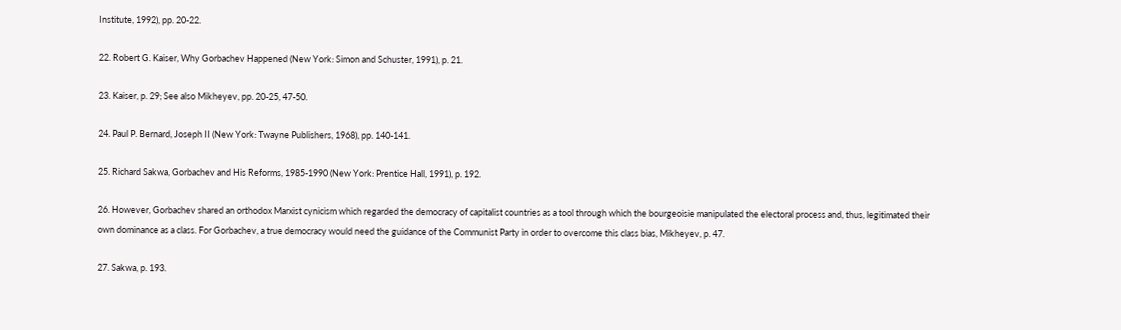Institute, 1992), pp. 20-22.

22. Robert G. Kaiser, Why Gorbachev Happened (New York: Simon and Schuster, 1991), p. 21.

23. Kaiser, p. 29; See also Mikheyev, pp. 20-25, 47-50.

24. Paul P. Bernard, Joseph II (New York: Twayne Publishers, 1968), pp. 140-141.

25. Richard Sakwa, Gorbachev and His Reforms, 1985-1990 (New York: Prentice Hall, 1991), p. 192.

26. However, Gorbachev shared an orthodox Marxist cynicism which regarded the democracy of capitalist countries as a tool through which the bourgeoisie manipulated the electoral process and, thus, legitimated their own dominance as a class. For Gorbachev, a true democracy would need the guidance of the Communist Party in order to overcome this class bias, Mikheyev, p. 47.

27. Sakwa, p. 193.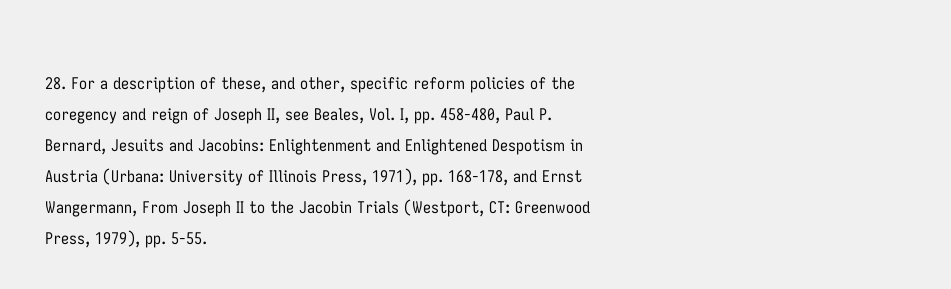28. For a description of these, and other, specific reform policies of the coregency and reign of Joseph II, see Beales, Vol. I, pp. 458-480, Paul P. Bernard, Jesuits and Jacobins: Enlightenment and Enlightened Despotism in Austria (Urbana: University of Illinois Press, 1971), pp. 168-178, and Ernst Wangermann, From Joseph II to the Jacobin Trials (Westport, CT: Greenwood Press, 1979), pp. 5-55.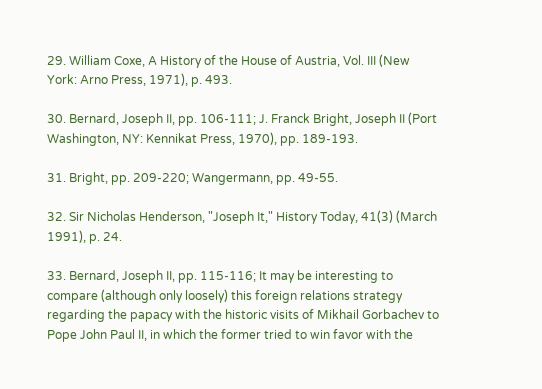29. William Coxe, A History of the House of Austria, Vol. III (New York: Arno Press, 1971), p. 493.

30. Bernard, Joseph II, pp. 106-111; J. Franck Bright, Joseph II (Port Washington, NY: Kennikat Press, 1970), pp. 189-193.

31. Bright, pp. 209-220; Wangermann, pp. 49-55.

32. Sir Nicholas Henderson, "Joseph It," History Today, 41(3) (March 1991), p. 24.

33. Bernard, Joseph II, pp. 115-116; It may be interesting to compare (although only loosely) this foreign relations strategy regarding the papacy with the historic visits of Mikhail Gorbachev to Pope John Paul II, in which the former tried to win favor with the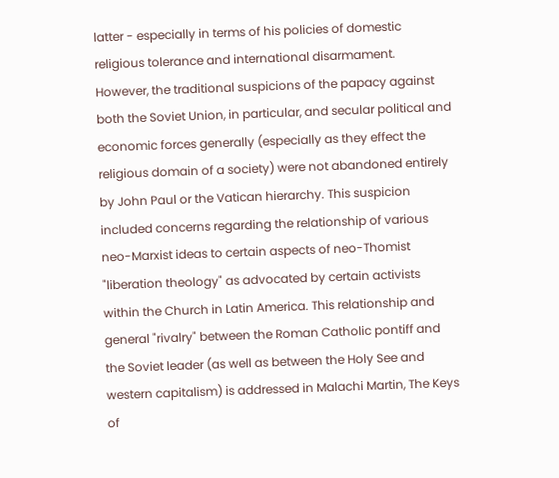latter - especially in terms of his policies of domestic religious tolerance and international disarmament. However, the traditional suspicions of the papacy against both the Soviet Union, in particular, and secular political and economic forces generally (especially as they effect the religious domain of a society) were not abandoned entirely by John Paul or the Vatican hierarchy. This suspicion included concerns regarding the relationship of various neo-Marxist ideas to certain aspects of neo-Thomist "liberation theology" as advocated by certain activists within the Church in Latin America. This relationship and general "rivalry" between the Roman Catholic pontiff and the Soviet leader (as well as between the Holy See and western capitalism) is addressed in Malachi Martin, The Keys of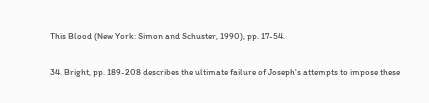This Blood (New York: Simon and Schuster, 1990), pp. 17-54.

34. Bright, pp. 189-208 describes the ultimate failure of Joseph's attempts to impose these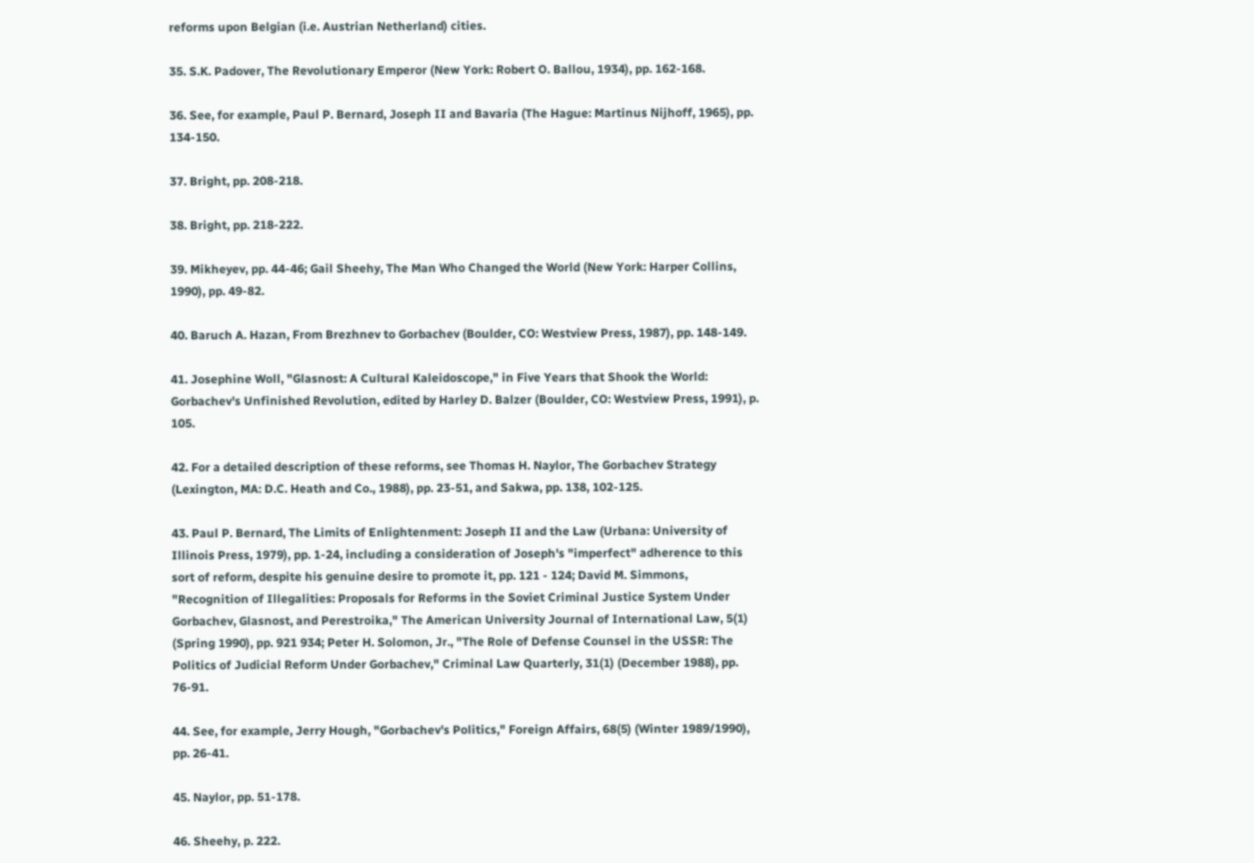reforms upon Belgian (i.e. Austrian Netherland) cities.

35. S.K. Padover, The Revolutionary Emperor (New York: Robert O. Ballou, 1934), pp. 162-168.

36. See, for example, Paul P. Bernard, Joseph II and Bavaria (The Hague: Martinus Nijhoff, 1965), pp. 134-150.

37. Bright, pp. 208-218.

38. Bright, pp. 218-222.

39. Mikheyev, pp. 44-46; Gail Sheehy, The Man Who Changed the World (New York: Harper Collins, 1990), pp. 49-82.

40. Baruch A. Hazan, From Brezhnev to Gorbachev (Boulder, CO: Westview Press, 1987), pp. 148-149.

41. Josephine Woll, "Glasnost: A Cultural Kaleidoscope," in Five Years that Shook the World: Gorbachev's Unfinished Revolution, edited by Harley D. Balzer (Boulder, CO: Westview Press, 1991), p. 105.

42. For a detailed description of these reforms, see Thomas H. Naylor, The Gorbachev Strategy (Lexington, MA: D.C. Heath and Co., 1988), pp. 23-51, and Sakwa, pp. 138, 102-125.

43. Paul P. Bernard, The Limits of Enlightenment: Joseph II and the Law (Urbana: University of Illinois Press, 1979), pp. 1-24, including a consideration of Joseph's "imperfect" adherence to this sort of reform, despite his genuine desire to promote it, pp. 121 - 124; David M. Simmons, "Recognition of Illegalities: Proposals for Reforms in the Soviet Criminal Justice System Under Gorbachev, Glasnost, and Perestroika," The American University Journal of International Law, 5(1) (Spring 1990), pp. 921 934; Peter H. Solomon, Jr., "The Role of Defense Counsel in the USSR: The Politics of Judicial Reform Under Gorbachev," Criminal Law Quarterly, 31(1) (December 1988), pp. 76-91.

44. See, for example, Jerry Hough, "Gorbachev's Politics," Foreign Affairs, 68(5) (Winter 1989/1990), pp. 26-41.

45. Naylor, pp. 51-178.

46. Sheehy, p. 222.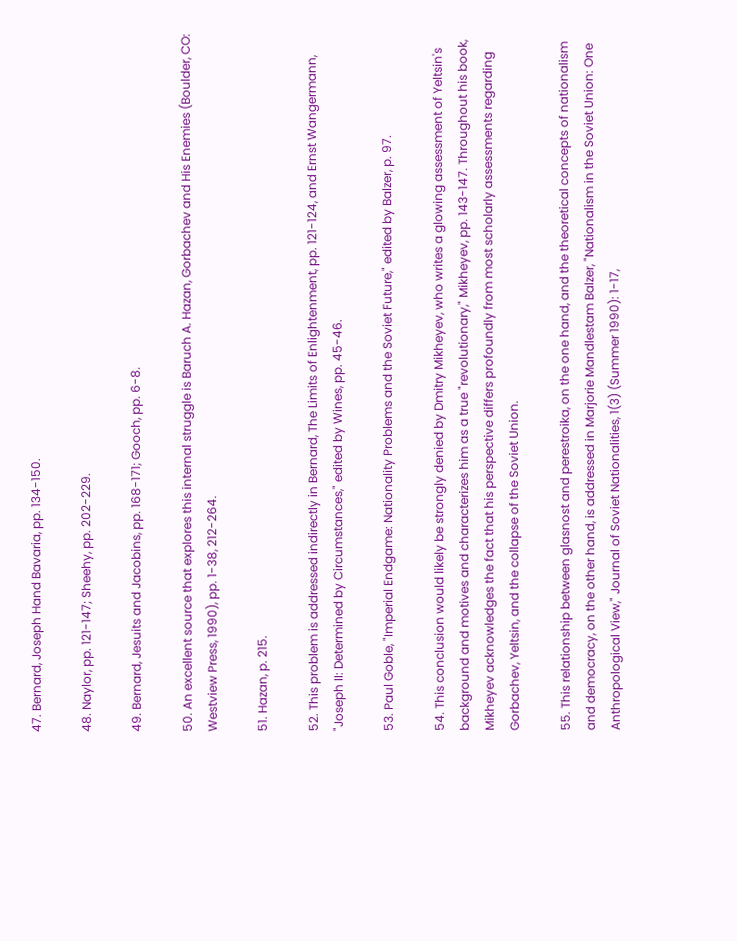47. Bernard, Joseph Hand Bavaria, pp. 134-150.

48. Naylor, pp. 121-147; Sheehy, pp. 202-229.

49. Bernard, Jesuits and Jacobins, pp. 168-171; Gooch, pp. 6-8.

50. An excellent source that explores this internal struggle is Baruch A. Hazan, Gorbachev and His Enemies (Boulder, CO: Westview Press, 1990), pp. 1-38, 212-264.

51. Hazan, p. 215.

52. This problem is addressed indirectly in Bernard, The Limits of Enlightenment, pp. 121-124, and Ernst Wangermann, "Joseph II: Determined by Circumstances," edited by Wines, pp. 45-46.

53. Paul Goble, "Imperial Endgame: Nationality Problems and the Soviet Future," edited by Balzer, p. 97.

54. This conclusion would likely be strongly denied by Dmitry Mikheyev, who writes a glowing assessment of Yeltsin's background and motives and characterizes him as a true "revolutionary," Mikheyev, pp. 143-147. Throughout his book, Mikheyev acknowledges the fact that his perspective differs profoundly from most scholarly assessments regarding Gorbachev, Yeltsin, and the collapse of the Soviet Union.

55. This relationship between glasnost and perestroika, on the one hand, and the theoretical concepts of nationalism and democracy, on the other hand, is addressed in Marjorie Mandlestam Balzer, "Nationalism in the Soviet Union: One Anthropological View," Journal of Soviet Nationalities, 1(3) (Summer 1990): 1-17,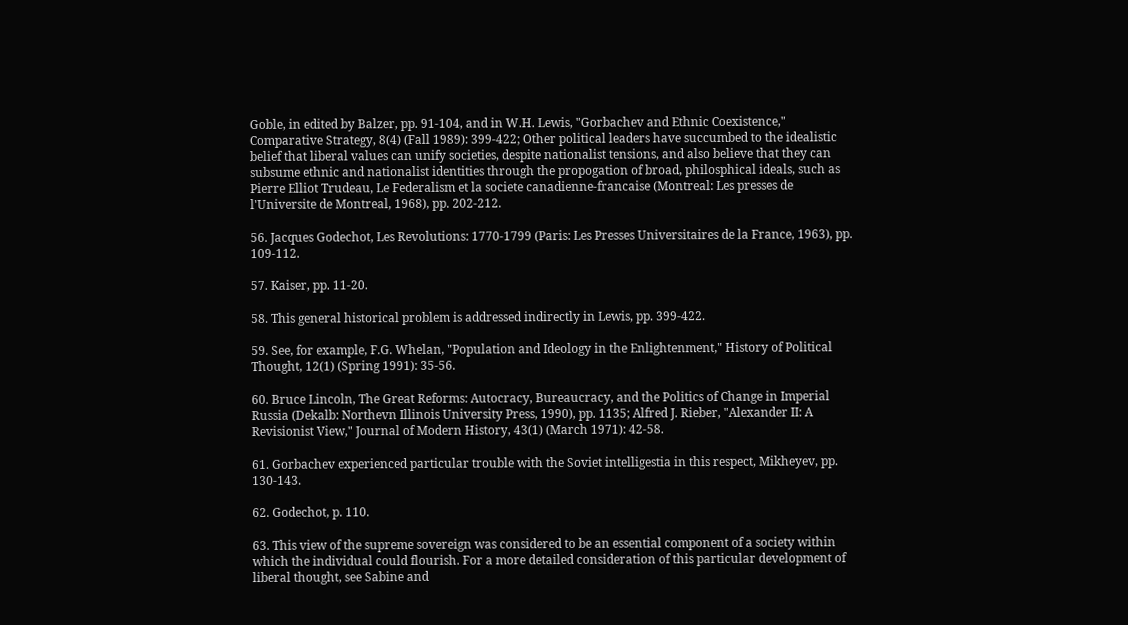Goble, in edited by Balzer, pp. 91-104, and in W.H. Lewis, "Gorbachev and Ethnic Coexistence," Comparative Strategy, 8(4) (Fall 1989): 399-422; Other political leaders have succumbed to the idealistic belief that liberal values can unify societies, despite nationalist tensions, and also believe that they can subsume ethnic and nationalist identities through the propogation of broad, philosphical ideals, such as Pierre Elliot Trudeau, Le Federalism et la societe canadienne-francaise (Montreal: Les presses de l'Universite de Montreal, 1968), pp. 202-212.

56. Jacques Godechot, Les Revolutions: 1770-1799 (Paris: Les Presses Universitaires de la France, 1963), pp. 109-112.

57. Kaiser, pp. 11-20.

58. This general historical problem is addressed indirectly in Lewis, pp. 399-422.

59. See, for example, F.G. Whelan, "Population and Ideology in the Enlightenment," History of Political Thought, 12(1) (Spring 1991): 35-56.

60. Bruce Lincoln, The Great Reforms: Autocracy, Bureaucracy, and the Politics of Change in Imperial Russia (Dekalb: Northevn Illinois University Press, 1990), pp. 1135; Alfred J. Rieber, "Alexander II: A Revisionist View," Journal of Modern History, 43(1) (March 1971): 42-58.

61. Gorbachev experienced particular trouble with the Soviet intelligestia in this respect, Mikheyev, pp. 130-143.

62. Godechot, p. 110.

63. This view of the supreme sovereign was considered to be an essential component of a society within which the individual could flourish. For a more detailed consideration of this particular development of liberal thought, see Sabine and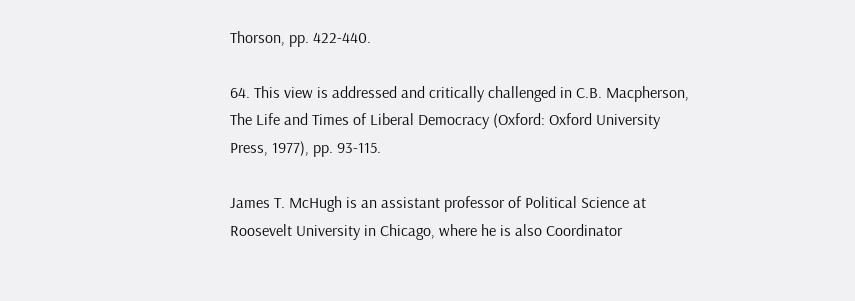Thorson, pp. 422-440.

64. This view is addressed and critically challenged in C.B. Macpherson, The Life and Times of Liberal Democracy (Oxford: Oxford University Press, 1977), pp. 93-115.

James T. McHugh is an assistant professor of Political Science at Roosevelt University in Chicago, where he is also Coordinator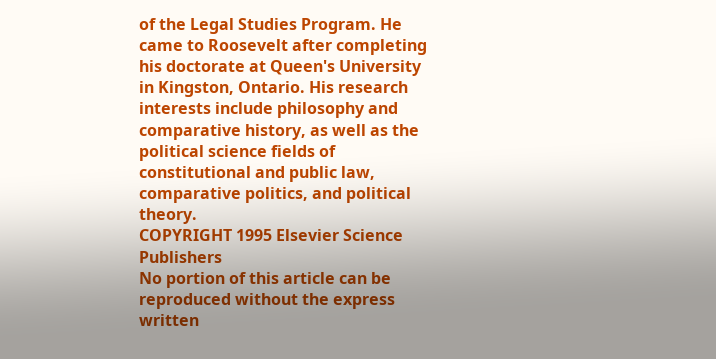of the Legal Studies Program. He came to Roosevelt after completing his doctorate at Queen's University in Kingston, Ontario. His research interests include philosophy and comparative history, as well as the political science fields of constitutional and public law, comparative politics, and political theory.
COPYRIGHT 1995 Elsevier Science Publishers
No portion of this article can be reproduced without the express written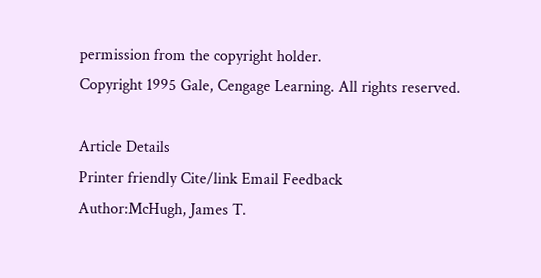permission from the copyright holder.
Copyright 1995 Gale, Cengage Learning. All rights reserved.

Article Details
Printer friendly Cite/link Email Feedback
Author:McHugh, James T.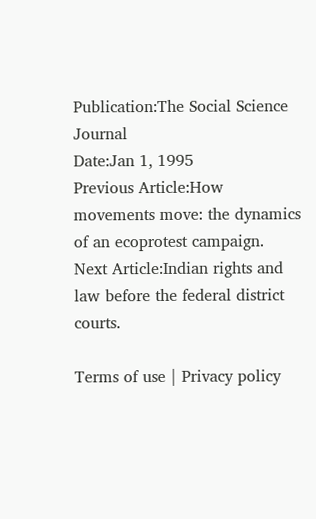Publication:The Social Science Journal
Date:Jan 1, 1995
Previous Article:How movements move: the dynamics of an ecoprotest campaign.
Next Article:Indian rights and law before the federal district courts.

Terms of use | Privacy policy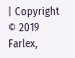| Copyright © 2019 Farlex,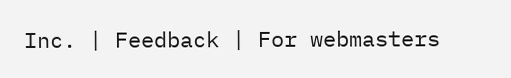Inc. | Feedback | For webmasters